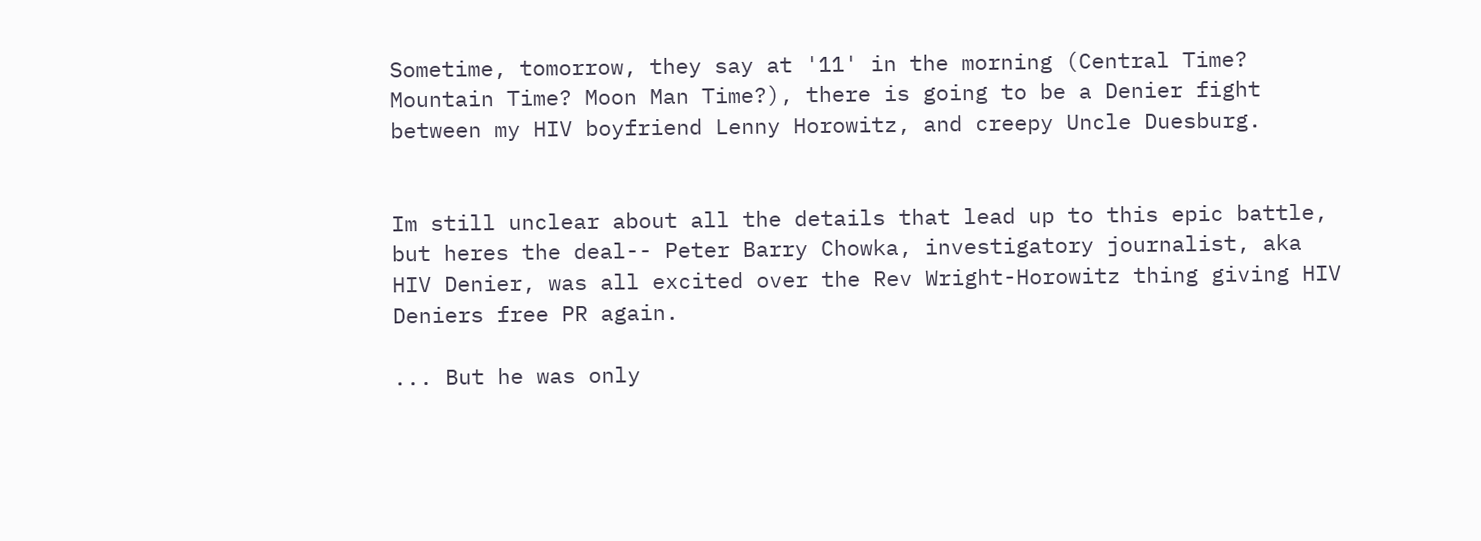Sometime, tomorrow, they say at '11' in the morning (Central Time? Mountain Time? Moon Man Time?), there is going to be a Denier fight between my HIV boyfriend Lenny Horowitz, and creepy Uncle Duesburg.


Im still unclear about all the details that lead up to this epic battle, but heres the deal-- Peter Barry Chowka, investigatory journalist, aka HIV Denier, was all excited over the Rev Wright-Horowitz thing giving HIV Deniers free PR again.

... But he was only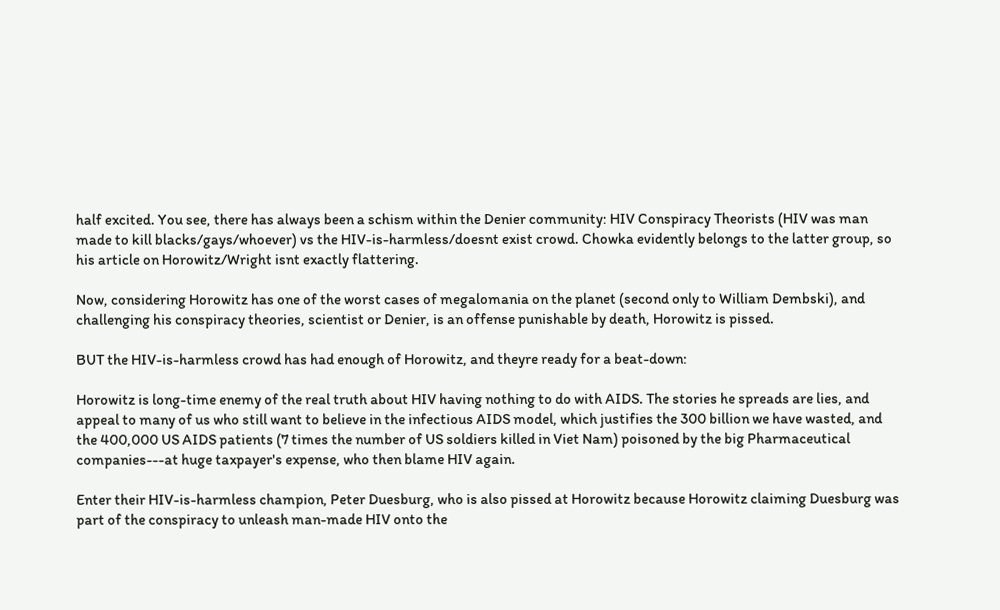half excited. You see, there has always been a schism within the Denier community: HIV Conspiracy Theorists (HIV was man made to kill blacks/gays/whoever) vs the HIV-is-harmless/doesnt exist crowd. Chowka evidently belongs to the latter group, so his article on Horowitz/Wright isnt exactly flattering.

Now, considering Horowitz has one of the worst cases of megalomania on the planet (second only to William Dembski), and challenging his conspiracy theories, scientist or Denier, is an offense punishable by death, Horowitz is pissed.

BUT the HIV-is-harmless crowd has had enough of Horowitz, and theyre ready for a beat-down:

Horowitz is long-time enemy of the real truth about HIV having nothing to do with AIDS. The stories he spreads are lies, and appeal to many of us who still want to believe in the infectious AIDS model, which justifies the 300 billion we have wasted, and the 400,000 US AIDS patients (7 times the number of US soldiers killed in Viet Nam) poisoned by the big Pharmaceutical companies---at huge taxpayer's expense, who then blame HIV again.

Enter their HIV-is-harmless champion, Peter Duesburg, who is also pissed at Horowitz because Horowitz claiming Duesburg was part of the conspiracy to unleash man-made HIV onto the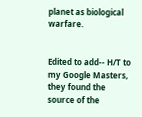planet as biological warfare.


Edited to add-- H/T to my Google Masters, they found the source of the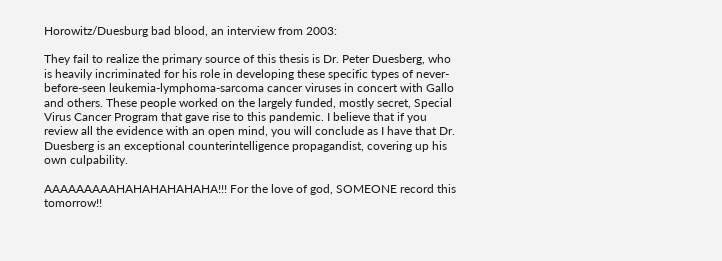Horowitz/Duesburg bad blood, an interview from 2003:

They fail to realize the primary source of this thesis is Dr. Peter Duesberg, who is heavily incriminated for his role in developing these specific types of never-before-seen leukemia-lymphoma-sarcoma cancer viruses in concert with Gallo and others. These people worked on the largely funded, mostly secret, Special Virus Cancer Program that gave rise to this pandemic. I believe that if you review all the evidence with an open mind, you will conclude as I have that Dr. Duesberg is an exceptional counterintelligence propagandist, covering up his own culpability.

AAAAAAAAAHAHAHAHAHAHA!!! For the love of god, SOMEONE record this tomorrow!!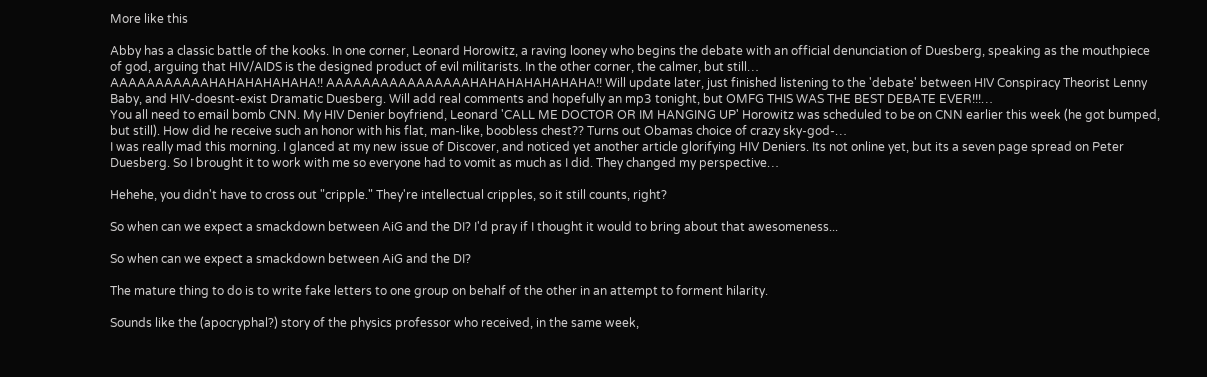More like this

Abby has a classic battle of the kooks. In one corner, Leonard Horowitz, a raving looney who begins the debate with an official denunciation of Duesberg, speaking as the mouthpiece of god, arguing that HIV/AIDS is the designed product of evil militarists. In the other corner, the calmer, but still…
AAAAAAAAAAAHAHAHAHAHAHA!! AAAAAAAAAAAAAAAAHAHAHAHAHAHAHA!! Will update later, just finished listening to the 'debate' between HIV Conspiracy Theorist Lenny Baby, and HIV-doesnt-exist Dramatic Duesberg. Will add real comments and hopefully an mp3 tonight, but OMFG THIS WAS THE BEST DEBATE EVER!!!…
You all need to email bomb CNN. My HIV Denier boyfriend, Leonard 'CALL ME DOCTOR OR IM HANGING UP' Horowitz was scheduled to be on CNN earlier this week (he got bumped, but still). How did he receive such an honor with his flat, man-like, boobless chest?? Turns out Obamas choice of crazy sky-god-…
I was really mad this morning. I glanced at my new issue of Discover, and noticed yet another article glorifying HIV Deniers. Its not online yet, but its a seven page spread on Peter Duesberg. So I brought it to work with me so everyone had to vomit as much as I did. They changed my perspective…

Hehehe, you didn't have to cross out "cripple." They're intellectual cripples, so it still counts, right?

So when can we expect a smackdown between AiG and the DI? I'd pray if I thought it would to bring about that awesomeness...

So when can we expect a smackdown between AiG and the DI?

The mature thing to do is to write fake letters to one group on behalf of the other in an attempt to forment hilarity.

Sounds like the (apocryphal?) story of the physics professor who received, in the same week,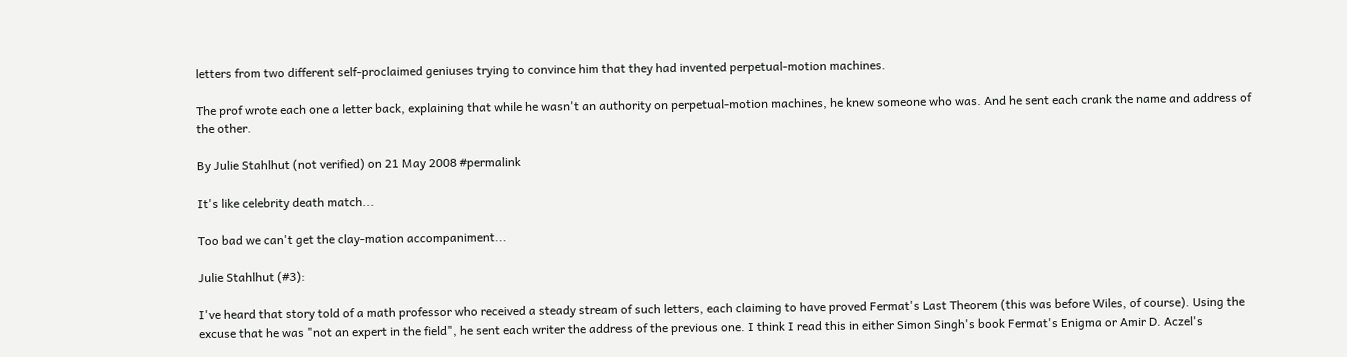letters from two different self-proclaimed geniuses trying to convince him that they had invented perpetual-motion machines.

The prof wrote each one a letter back, explaining that while he wasn't an authority on perpetual-motion machines, he knew someone who was. And he sent each crank the name and address of the other.

By Julie Stahlhut (not verified) on 21 May 2008 #permalink

It's like celebrity death match...

Too bad we can't get the clay-mation accompaniment...

Julie Stahlhut (#3):

I've heard that story told of a math professor who received a steady stream of such letters, each claiming to have proved Fermat's Last Theorem (this was before Wiles, of course). Using the excuse that he was "not an expert in the field", he sent each writer the address of the previous one. I think I read this in either Simon Singh's book Fermat's Enigma or Amir D. Aczel's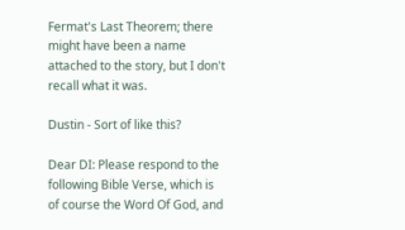Fermat's Last Theorem; there might have been a name attached to the story, but I don't recall what it was.

Dustin - Sort of like this?

Dear DI: Please respond to the following Bible Verse, which is of course the Word Of God, and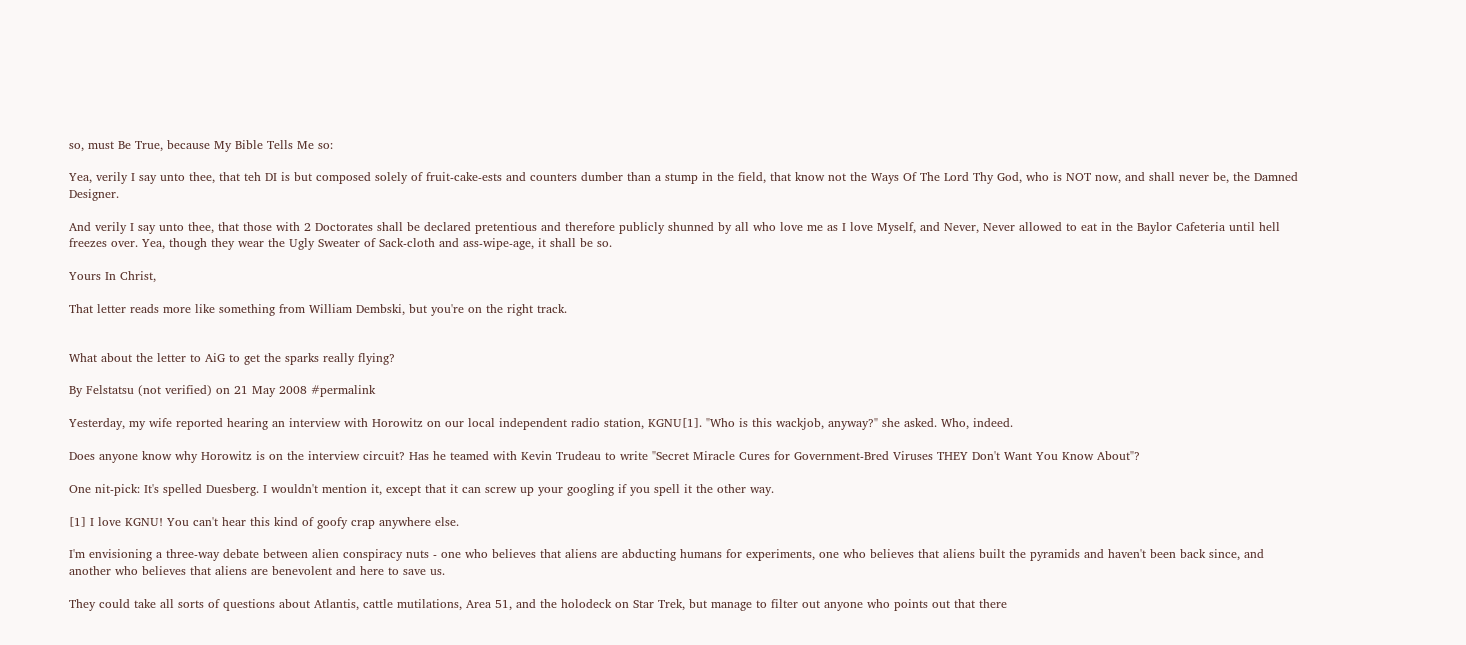so, must Be True, because My Bible Tells Me so:

Yea, verily I say unto thee, that teh DI is but composed solely of fruit-cake-ests and counters dumber than a stump in the field, that know not the Ways Of The Lord Thy God, who is NOT now, and shall never be, the Damned Designer.

And verily I say unto thee, that those with 2 Doctorates shall be declared pretentious and therefore publicly shunned by all who love me as I love Myself, and Never, Never allowed to eat in the Baylor Cafeteria until hell freezes over. Yea, though they wear the Ugly Sweater of Sack-cloth and ass-wipe-age, it shall be so.

Yours In Christ,

That letter reads more like something from William Dembski, but you're on the right track.


What about the letter to AiG to get the sparks really flying?

By Felstatsu (not verified) on 21 May 2008 #permalink

Yesterday, my wife reported hearing an interview with Horowitz on our local independent radio station, KGNU[1]. "Who is this wackjob, anyway?" she asked. Who, indeed.

Does anyone know why Horowitz is on the interview circuit? Has he teamed with Kevin Trudeau to write "Secret Miracle Cures for Government-Bred Viruses THEY Don't Want You Know About"?

One nit-pick: It's spelled Duesberg. I wouldn't mention it, except that it can screw up your googling if you spell it the other way.

[1] I love KGNU! You can't hear this kind of goofy crap anywhere else.

I'm envisioning a three-way debate between alien conspiracy nuts - one who believes that aliens are abducting humans for experiments, one who believes that aliens built the pyramids and haven't been back since, and another who believes that aliens are benevolent and here to save us.

They could take all sorts of questions about Atlantis, cattle mutilations, Area 51, and the holodeck on Star Trek, but manage to filter out anyone who points out that there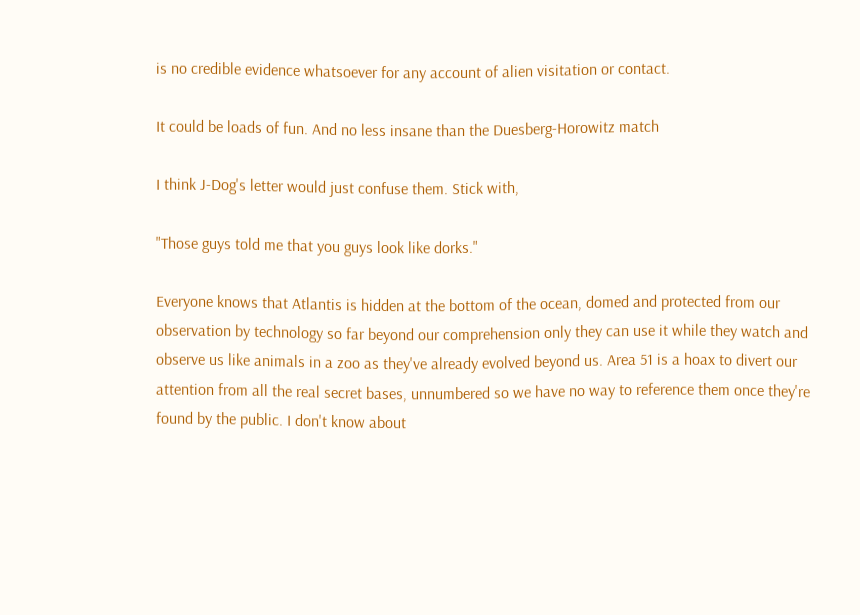is no credible evidence whatsoever for any account of alien visitation or contact.

It could be loads of fun. And no less insane than the Duesberg-Horowitz match

I think J-Dog's letter would just confuse them. Stick with,

"Those guys told me that you guys look like dorks."

Everyone knows that Atlantis is hidden at the bottom of the ocean, domed and protected from our observation by technology so far beyond our comprehension only they can use it while they watch and observe us like animals in a zoo as they've already evolved beyond us. Area 51 is a hoax to divert our attention from all the real secret bases, unnumbered so we have no way to reference them once they're found by the public. I don't know about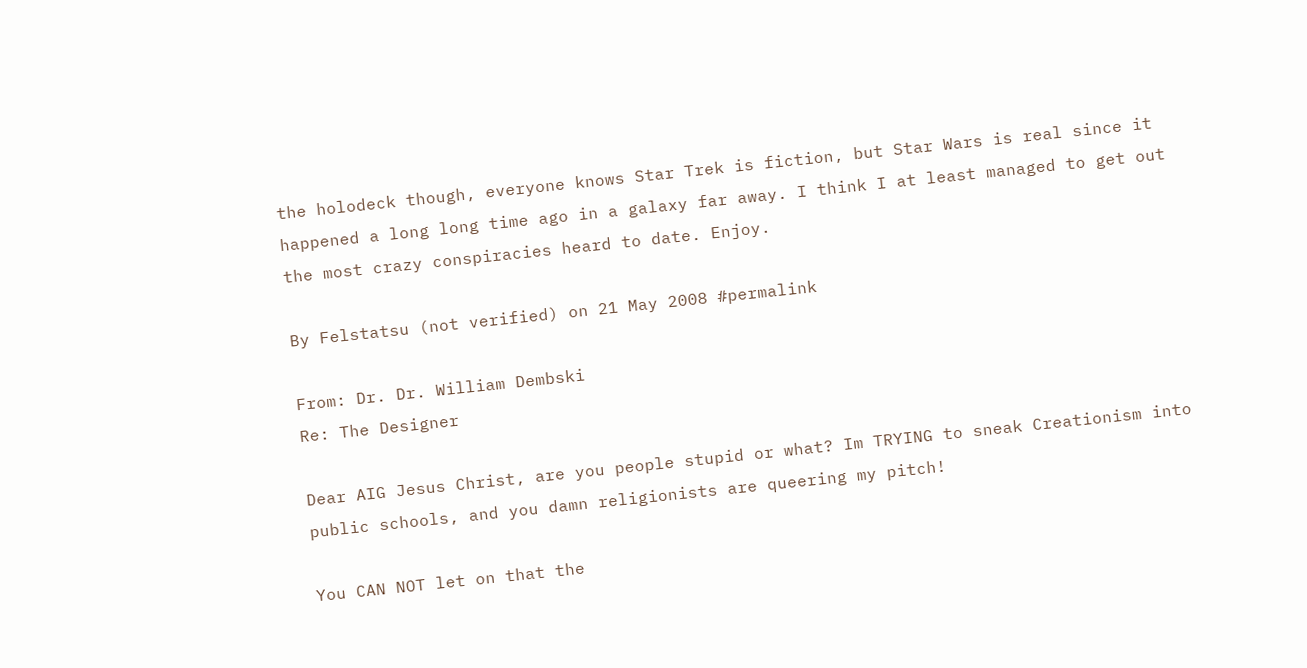the holodeck though, everyone knows Star Trek is fiction, but Star Wars is real since it happened a long long time ago in a galaxy far away. I think I at least managed to get out the most crazy conspiracies heard to date. Enjoy.

By Felstatsu (not verified) on 21 May 2008 #permalink

From: Dr. Dr. William Dembski
Re: The Designer

Dear AIG Jesus Christ, are you people stupid or what? Im TRYING to sneak Creationism into public schools, and you damn religionists are queering my pitch!

You CAN NOT let on that the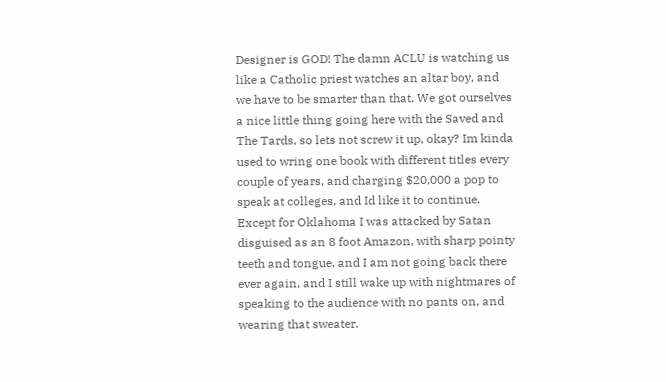Designer is GOD! The damn ACLU is watching us like a Catholic priest watches an altar boy, and we have to be smarter than that. We got ourselves a nice little thing going here with the Saved and The Tards, so lets not screw it up, okay? Im kinda used to wring one book with different titles every couple of years, and charging $20,000 a pop to speak at colleges, and Id like it to continue. Except for Oklahoma I was attacked by Satan disguised as an 8 foot Amazon, with sharp pointy teeth and tongue, and I am not going back there ever again, and I still wake up with nightmares of speaking to the audience with no pants on, and wearing that sweater.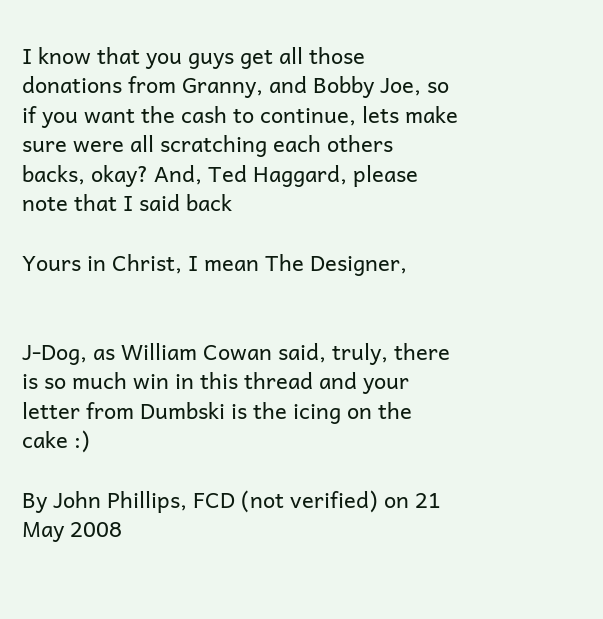I know that you guys get all those donations from Granny, and Bobby Joe, so if you want the cash to continue, lets make sure were all scratching each others backs, okay? And, Ted Haggard, please note that I said back

Yours in Christ, I mean The Designer,


J-Dog, as William Cowan said, truly, there is so much win in this thread and your letter from Dumbski is the icing on the cake :)

By John Phillips, FCD (not verified) on 21 May 2008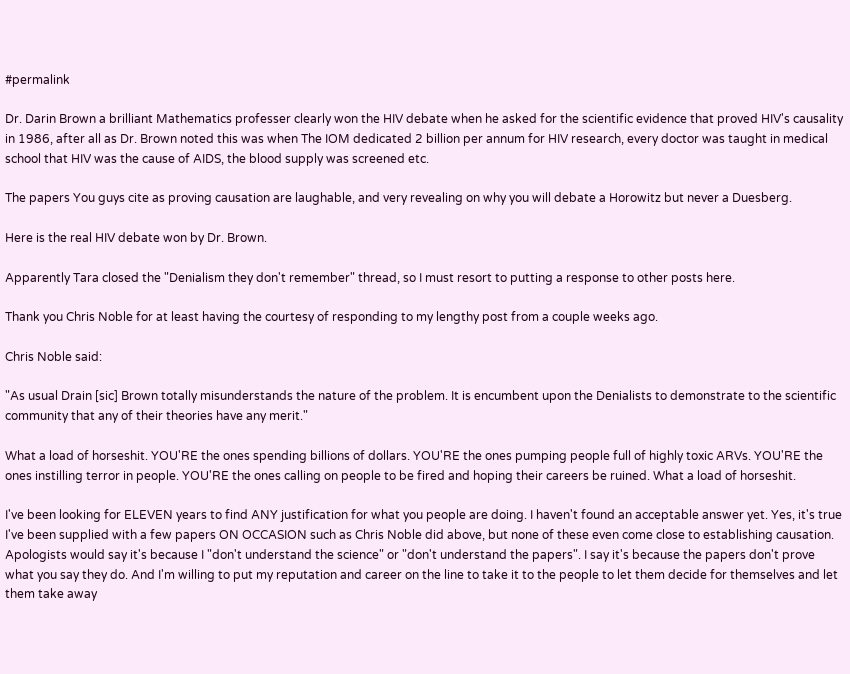#permalink

Dr. Darin Brown a brilliant Mathematics professer clearly won the HIV debate when he asked for the scientific evidence that proved HIV's causality in 1986, after all as Dr. Brown noted this was when The IOM dedicated 2 billion per annum for HIV research, every doctor was taught in medical school that HIV was the cause of AIDS, the blood supply was screened etc.

The papers You guys cite as proving causation are laughable, and very revealing on why you will debate a Horowitz but never a Duesberg.

Here is the real HIV debate won by Dr. Brown.

Apparently Tara closed the "Denialism they don't remember" thread, so I must resort to putting a response to other posts here.

Thank you Chris Noble for at least having the courtesy of responding to my lengthy post from a couple weeks ago.

Chris Noble said:

"As usual Drain [sic] Brown totally misunderstands the nature of the problem. It is encumbent upon the Denialists to demonstrate to the scientific community that any of their theories have any merit."

What a load of horseshit. YOU'RE the ones spending billions of dollars. YOU'RE the ones pumping people full of highly toxic ARVs. YOU'RE the ones instilling terror in people. YOU'RE the ones calling on people to be fired and hoping their careers be ruined. What a load of horseshit.

I've been looking for ELEVEN years to find ANY justification for what you people are doing. I haven't found an acceptable answer yet. Yes, it's true I've been supplied with a few papers ON OCCASION such as Chris Noble did above, but none of these even come close to establishing causation. Apologists would say it's because I "don't understand the science" or "don't understand the papers". I say it's because the papers don't prove what you say they do. And I'm willing to put my reputation and career on the line to take it to the people to let them decide for themselves and let them take away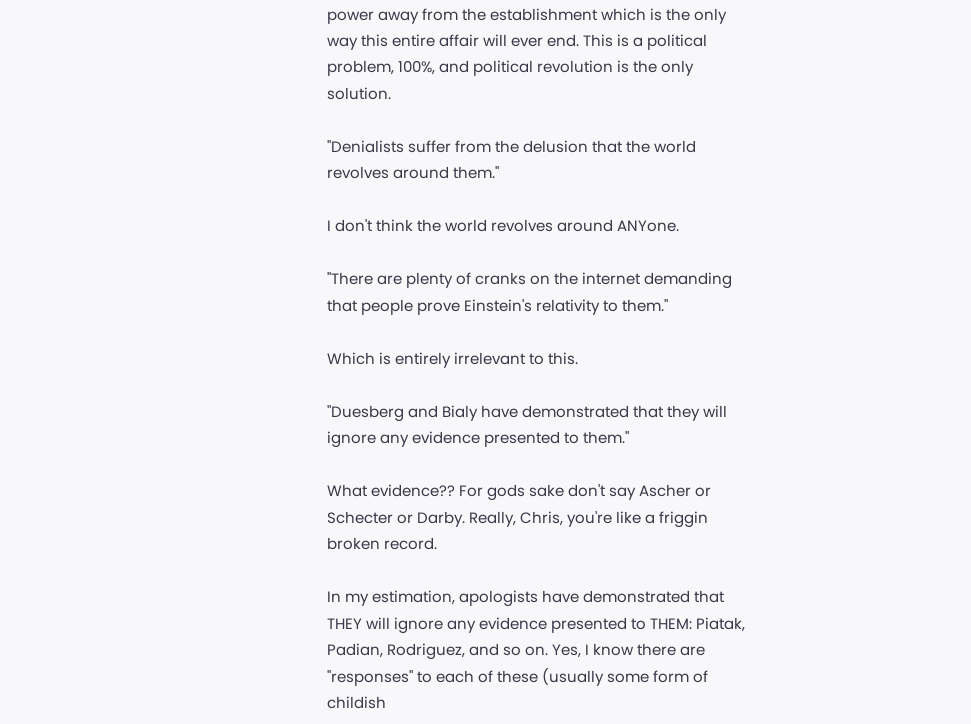power away from the establishment which is the only way this entire affair will ever end. This is a political problem, 100%, and political revolution is the only solution.

"Denialists suffer from the delusion that the world revolves around them."

I don't think the world revolves around ANYone.

"There are plenty of cranks on the internet demanding that people prove Einstein's relativity to them."

Which is entirely irrelevant to this.

"Duesberg and Bialy have demonstrated that they will ignore any evidence presented to them."

What evidence?? For gods sake don't say Ascher or Schecter or Darby. Really, Chris, you're like a friggin broken record.

In my estimation, apologists have demonstrated that THEY will ignore any evidence presented to THEM: Piatak, Padian, Rodriguez, and so on. Yes, I know there are "responses" to each of these (usually some form of childish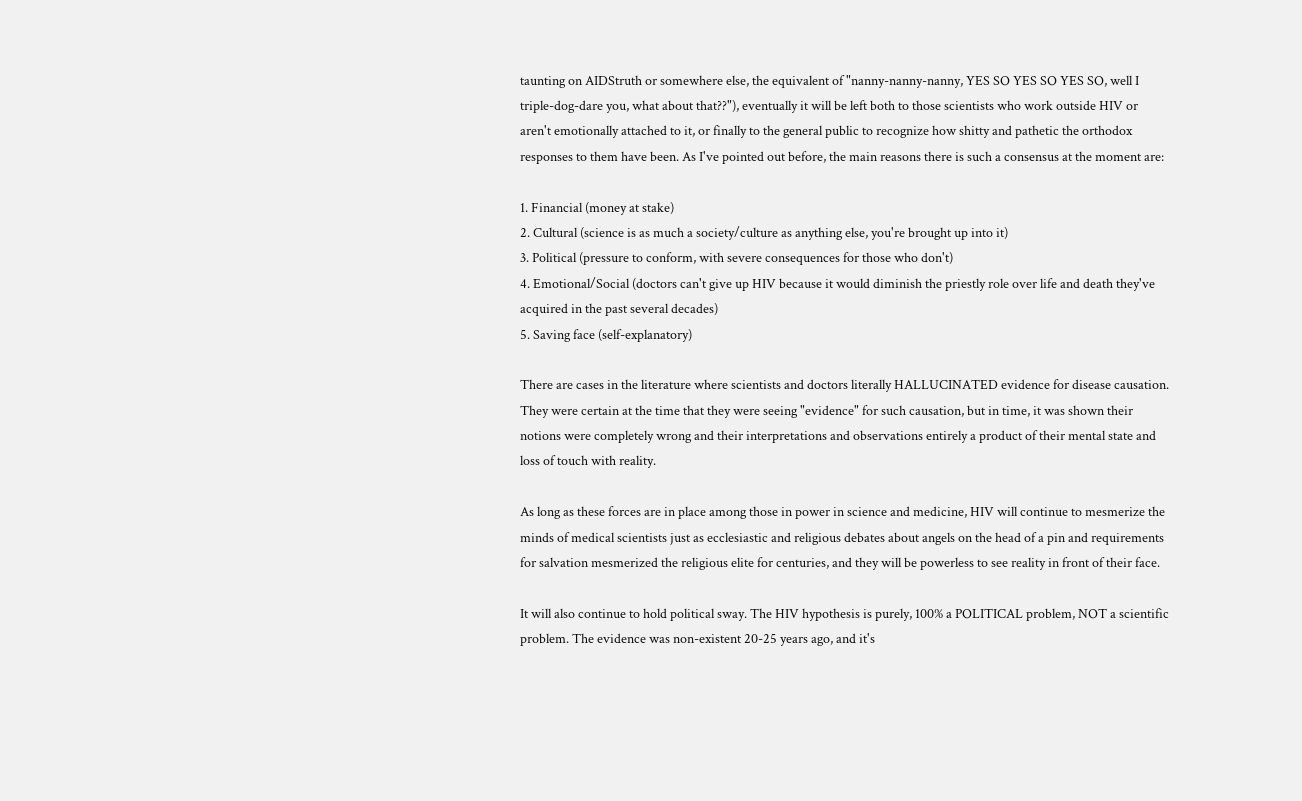taunting on AIDStruth or somewhere else, the equivalent of "nanny-nanny-nanny, YES SO YES SO YES SO, well I triple-dog-dare you, what about that??"), eventually it will be left both to those scientists who work outside HIV or aren't emotionally attached to it, or finally to the general public to recognize how shitty and pathetic the orthodox responses to them have been. As I've pointed out before, the main reasons there is such a consensus at the moment are:

1. Financial (money at stake)
2. Cultural (science is as much a society/culture as anything else, you're brought up into it)
3. Political (pressure to conform, with severe consequences for those who don't)
4. Emotional/Social (doctors can't give up HIV because it would diminish the priestly role over life and death they've acquired in the past several decades)
5. Saving face (self-explanatory)

There are cases in the literature where scientists and doctors literally HALLUCINATED evidence for disease causation. They were certain at the time that they were seeing "evidence" for such causation, but in time, it was shown their notions were completely wrong and their interpretations and observations entirely a product of their mental state and loss of touch with reality.

As long as these forces are in place among those in power in science and medicine, HIV will continue to mesmerize the minds of medical scientists just as ecclesiastic and religious debates about angels on the head of a pin and requirements for salvation mesmerized the religious elite for centuries, and they will be powerless to see reality in front of their face.

It will also continue to hold political sway. The HIV hypothesis is purely, 100% a POLITICAL problem, NOT a scientific problem. The evidence was non-existent 20-25 years ago, and it's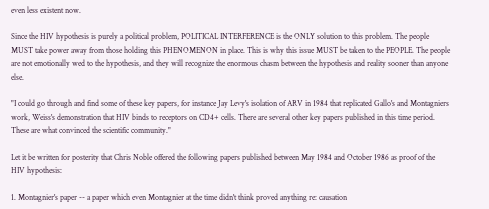even less existent now.

Since the HIV hypothesis is purely a political problem, POLITICAL INTERFERENCE is the ONLY solution to this problem. The people MUST take power away from those holding this PHENOMENON in place. This is why this issue MUST be taken to the PEOPLE. The people are not emotionally wed to the hypothesis, and they will recognize the enormous chasm between the hypothesis and reality sooner than anyone else.

"I could go through and find some of these key papers, for instance Jay Levy's isolation of ARV in 1984 that replicated Gallo's and Montagniers work, Weiss's demonstration that HIV binds to receptors on CD4+ cells. There are several other key papers published in this time period. These are what convinced the scientific community."

Let it be written for posterity that Chris Noble offered the following papers published between May 1984 and October 1986 as proof of the HIV hypothesis:

1. Montagnier's paper -- a paper which even Montagnier at the time didn't think proved anything re: causation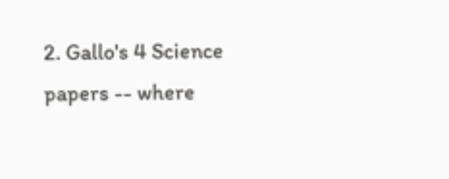2. Gallo's 4 Science papers -- where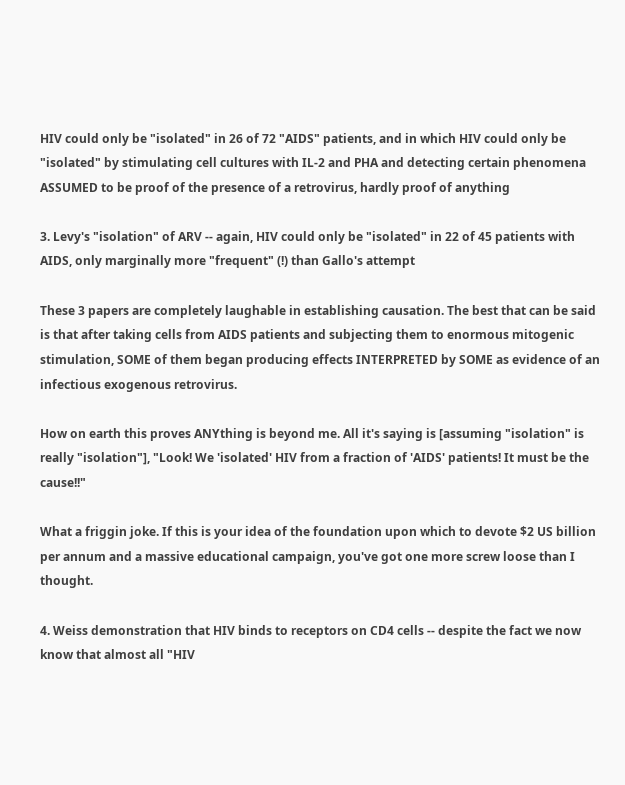HIV could only be "isolated" in 26 of 72 "AIDS" patients, and in which HIV could only be "isolated" by stimulating cell cultures with IL-2 and PHA and detecting certain phenomena ASSUMED to be proof of the presence of a retrovirus, hardly proof of anything

3. Levy's "isolation" of ARV -- again, HIV could only be "isolated" in 22 of 45 patients with AIDS, only marginally more "frequent" (!) than Gallo's attempt

These 3 papers are completely laughable in establishing causation. The best that can be said is that after taking cells from AIDS patients and subjecting them to enormous mitogenic stimulation, SOME of them began producing effects INTERPRETED by SOME as evidence of an infectious exogenous retrovirus.

How on earth this proves ANYthing is beyond me. All it's saying is [assuming "isolation" is really "isolation"], "Look! We 'isolated' HIV from a fraction of 'AIDS' patients! It must be the cause!!"

What a friggin joke. If this is your idea of the foundation upon which to devote $2 US billion per annum and a massive educational campaign, you've got one more screw loose than I thought.

4. Weiss demonstration that HIV binds to receptors on CD4 cells -- despite the fact we now know that almost all "HIV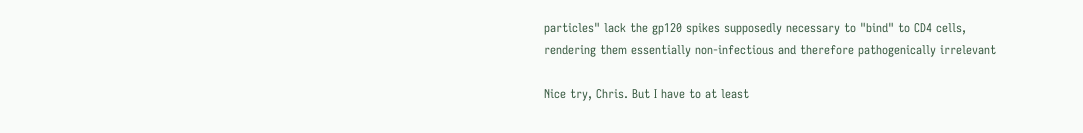particles" lack the gp120 spikes supposedly necessary to "bind" to CD4 cells, rendering them essentially non-infectious and therefore pathogenically irrelevant

Nice try, Chris. But I have to at least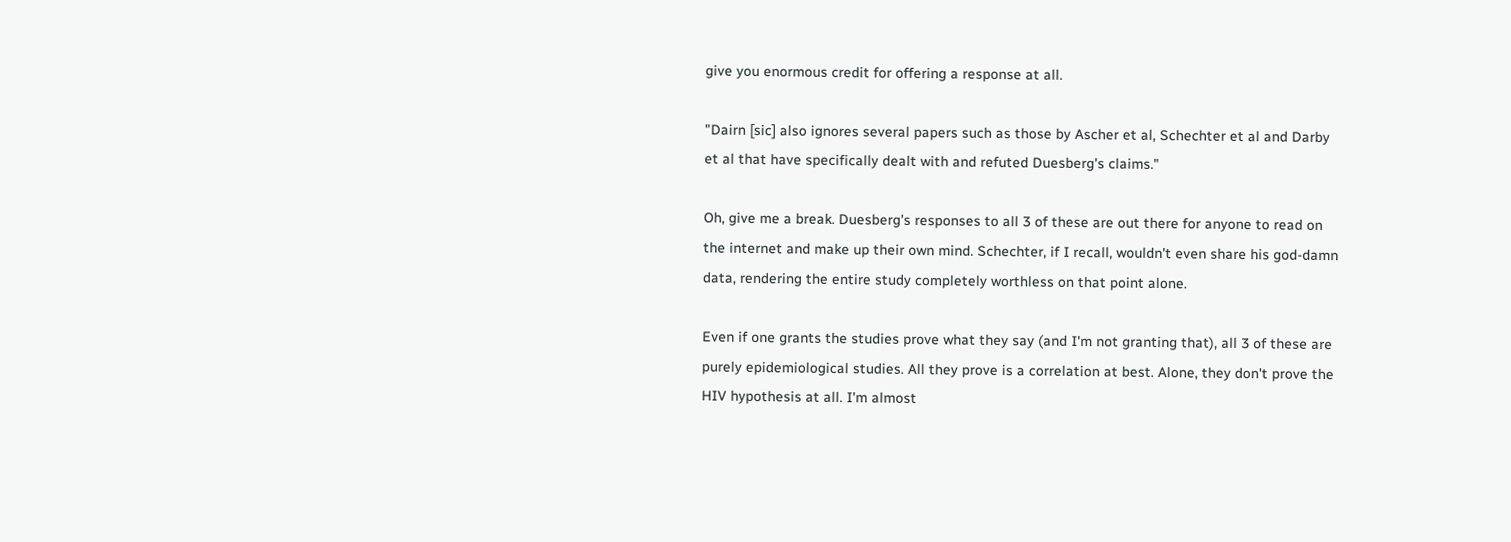give you enormous credit for offering a response at all.

"Dairn [sic] also ignores several papers such as those by Ascher et al, Schechter et al and Darby et al that have specifically dealt with and refuted Duesberg's claims."

Oh, give me a break. Duesberg's responses to all 3 of these are out there for anyone to read on the internet and make up their own mind. Schechter, if I recall, wouldn't even share his god-damn data, rendering the entire study completely worthless on that point alone.

Even if one grants the studies prove what they say (and I'm not granting that), all 3 of these are purely epidemiological studies. All they prove is a correlation at best. Alone, they don't prove the HIV hypothesis at all. I'm almost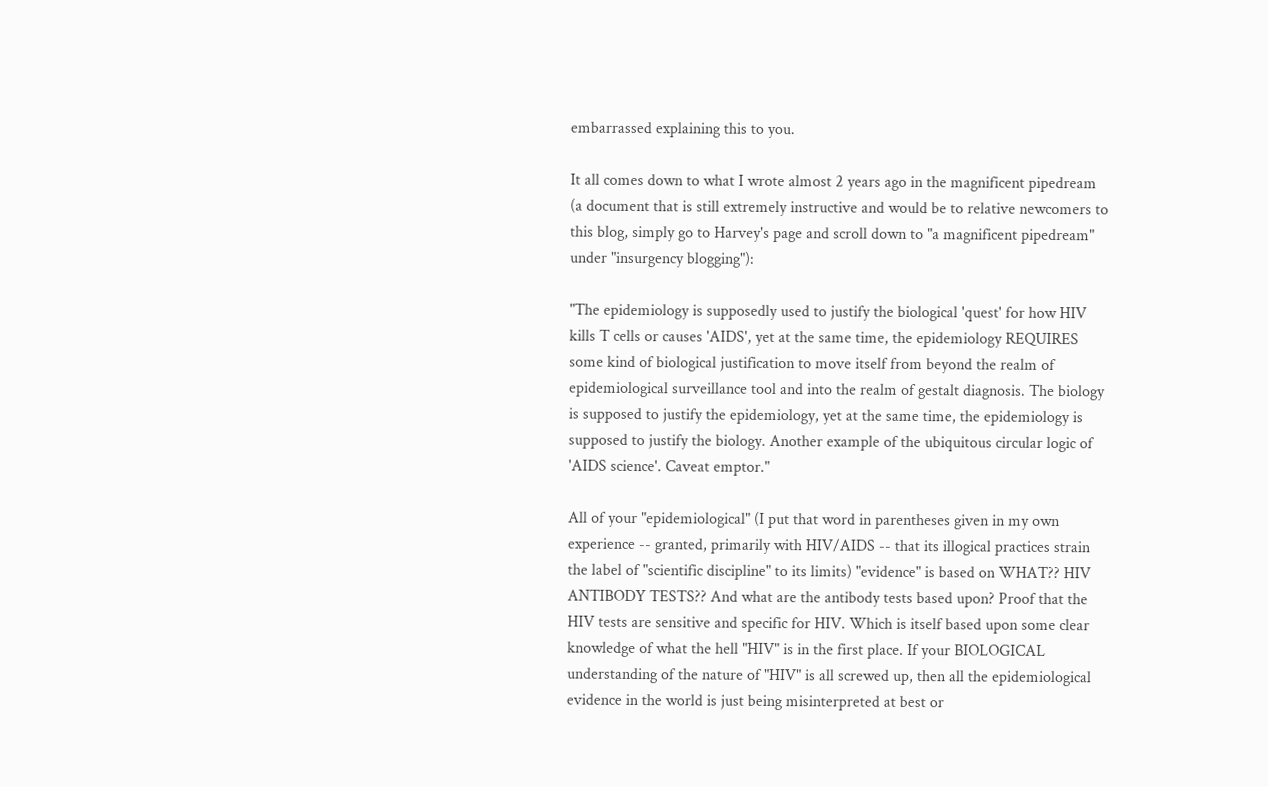embarrassed explaining this to you.

It all comes down to what I wrote almost 2 years ago in the magnificent pipedream (a document that is still extremely instructive and would be to relative newcomers to this blog, simply go to Harvey's page and scroll down to "a magnificent pipedream" under "insurgency blogging"):

"The epidemiology is supposedly used to justify the biological 'quest' for how HIV kills T cells or causes 'AIDS', yet at the same time, the epidemiology REQUIRES some kind of biological justification to move itself from beyond the realm of epidemiological surveillance tool and into the realm of gestalt diagnosis. The biology is supposed to justify the epidemiology, yet at the same time, the epidemiology is supposed to justify the biology. Another example of the ubiquitous circular logic of 'AIDS science'. Caveat emptor."

All of your "epidemiological" (I put that word in parentheses given in my own experience -- granted, primarily with HIV/AIDS -- that its illogical practices strain the label of "scientific discipline" to its limits) "evidence" is based on WHAT?? HIV ANTIBODY TESTS?? And what are the antibody tests based upon? Proof that the HIV tests are sensitive and specific for HIV. Which is itself based upon some clear knowledge of what the hell "HIV" is in the first place. If your BIOLOGICAL understanding of the nature of "HIV" is all screwed up, then all the epidemiological evidence in the world is just being misinterpreted at best or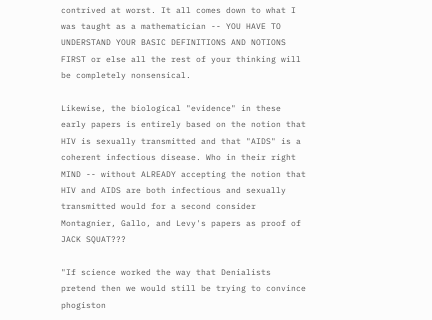contrived at worst. It all comes down to what I was taught as a mathematician -- YOU HAVE TO UNDERSTAND YOUR BASIC DEFINITIONS AND NOTIONS FIRST or else all the rest of your thinking will be completely nonsensical.

Likewise, the biological "evidence" in these early papers is entirely based on the notion that HIV is sexually transmitted and that "AIDS" is a coherent infectious disease. Who in their right MIND -- without ALREADY accepting the notion that HIV and AIDS are both infectious and sexually transmitted would for a second consider Montagnier, Gallo, and Levy's papers as proof of JACK SQUAT???

"If science worked the way that Denialists pretend then we would still be trying to convince phogiston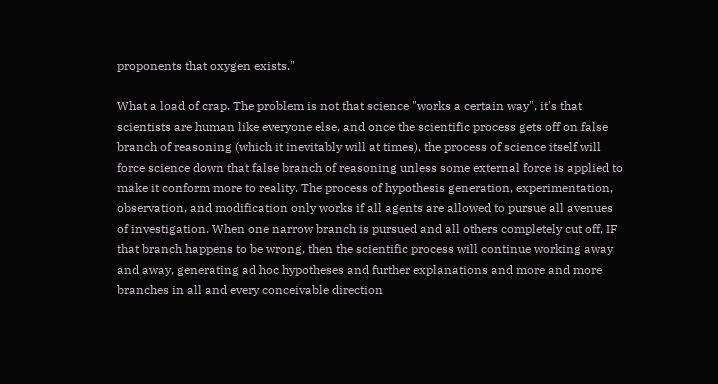proponents that oxygen exists."

What a load of crap. The problem is not that science "works a certain way", it's that scientists are human like everyone else, and once the scientific process gets off on false branch of reasoning (which it inevitably will at times), the process of science itself will force science down that false branch of reasoning unless some external force is applied to make it conform more to reality. The process of hypothesis generation, experimentation, observation, and modification only works if all agents are allowed to pursue all avenues of investigation. When one narrow branch is pursued and all others completely cut off, IF that branch happens to be wrong, then the scientific process will continue working away and away, generating ad hoc hypotheses and further explanations and more and more branches in all and every conceivable direction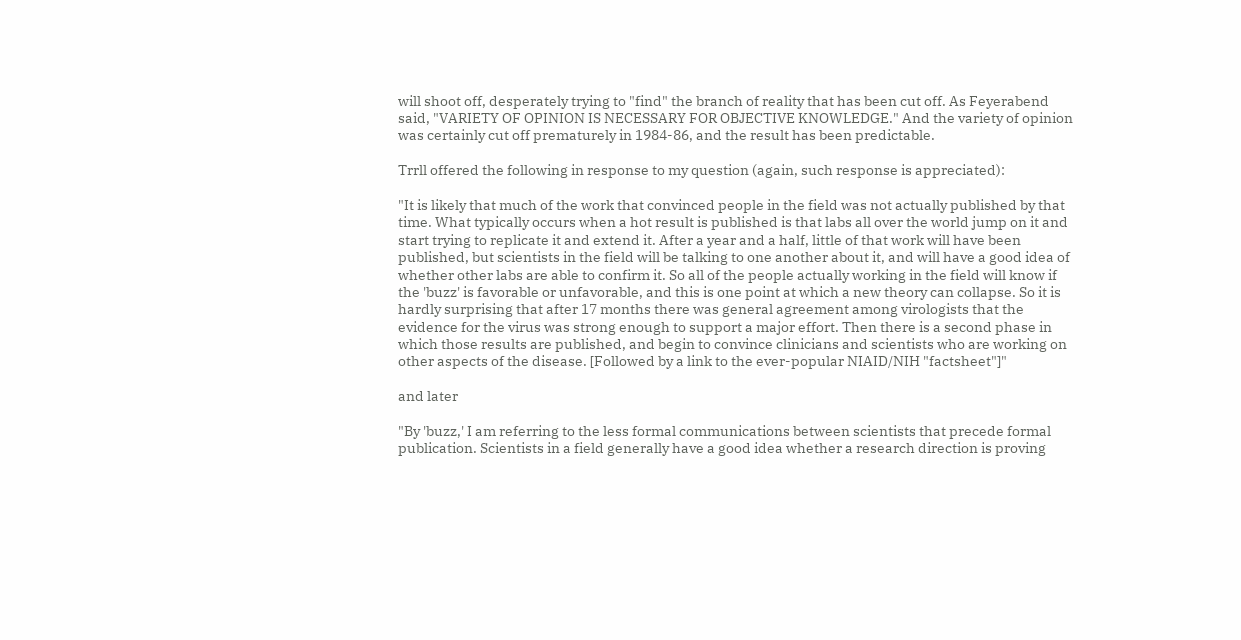will shoot off, desperately trying to "find" the branch of reality that has been cut off. As Feyerabend said, "VARIETY OF OPINION IS NECESSARY FOR OBJECTIVE KNOWLEDGE." And the variety of opinion was certainly cut off prematurely in 1984-86, and the result has been predictable.

Trrll offered the following in response to my question (again, such response is appreciated):

"It is likely that much of the work that convinced people in the field was not actually published by that time. What typically occurs when a hot result is published is that labs all over the world jump on it and start trying to replicate it and extend it. After a year and a half, little of that work will have been published, but scientists in the field will be talking to one another about it, and will have a good idea of whether other labs are able to confirm it. So all of the people actually working in the field will know if the 'buzz' is favorable or unfavorable, and this is one point at which a new theory can collapse. So it is hardly surprising that after 17 months there was general agreement among virologists that the evidence for the virus was strong enough to support a major effort. Then there is a second phase in which those results are published, and begin to convince clinicians and scientists who are working on other aspects of the disease. [Followed by a link to the ever-popular NIAID/NIH "factsheet"]"

and later

"By 'buzz,' I am referring to the less formal communications between scientists that precede formal publication. Scientists in a field generally have a good idea whether a research direction is proving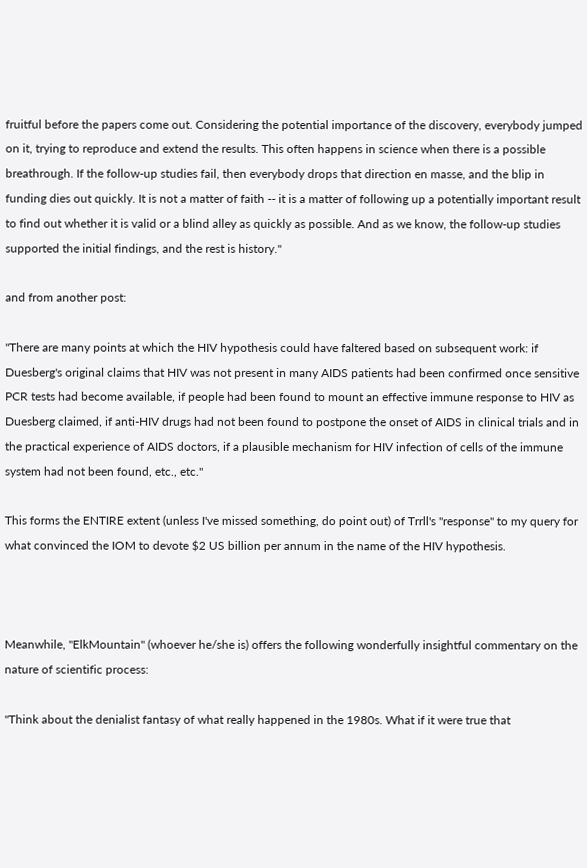fruitful before the papers come out. Considering the potential importance of the discovery, everybody jumped on it, trying to reproduce and extend the results. This often happens in science when there is a possible breathrough. If the follow-up studies fail, then everybody drops that direction en masse, and the blip in funding dies out quickly. It is not a matter of faith -- it is a matter of following up a potentially important result to find out whether it is valid or a blind alley as quickly as possible. And as we know, the follow-up studies supported the initial findings, and the rest is history."

and from another post:

"There are many points at which the HIV hypothesis could have faltered based on subsequent work: if Duesberg's original claims that HIV was not present in many AIDS patients had been confirmed once sensitive PCR tests had become available, if people had been found to mount an effective immune response to HIV as Duesberg claimed, if anti-HIV drugs had not been found to postpone the onset of AIDS in clinical trials and in the practical experience of AIDS doctors, if a plausible mechanism for HIV infection of cells of the immune system had not been found, etc., etc."

This forms the ENTIRE extent (unless I've missed something, do point out) of Trrll's "response" to my query for what convinced the IOM to devote $2 US billion per annum in the name of the HIV hypothesis.



Meanwhile, "ElkMountain" (whoever he/she is) offers the following wonderfully insightful commentary on the nature of scientific process:

"Think about the denialist fantasy of what really happened in the 1980s. What if it were true that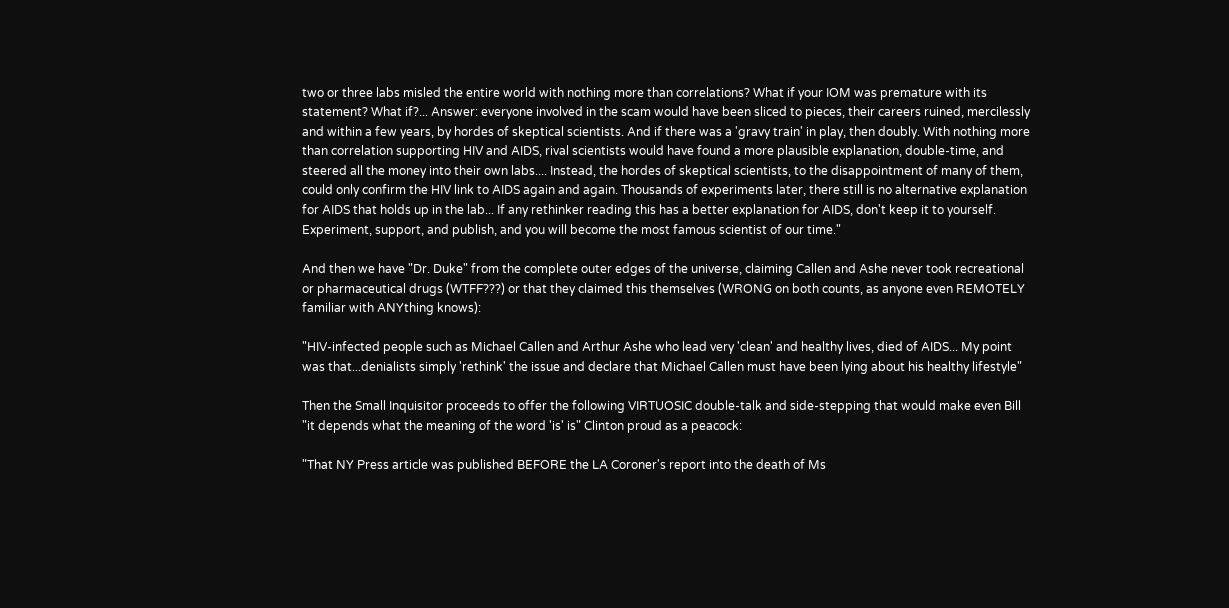two or three labs misled the entire world with nothing more than correlations? What if your IOM was premature with its statement? What if?... Answer: everyone involved in the scam would have been sliced to pieces, their careers ruined, mercilessly and within a few years, by hordes of skeptical scientists. And if there was a 'gravy train' in play, then doubly. With nothing more than correlation supporting HIV and AIDS, rival scientists would have found a more plausible explanation, double-time, and steered all the money into their own labs.... Instead, the hordes of skeptical scientists, to the disappointment of many of them, could only confirm the HIV link to AIDS again and again. Thousands of experiments later, there still is no alternative explanation for AIDS that holds up in the lab... If any rethinker reading this has a better explanation for AIDS, don't keep it to yourself. Experiment, support, and publish, and you will become the most famous scientist of our time."

And then we have "Dr. Duke" from the complete outer edges of the universe, claiming Callen and Ashe never took recreational or pharmaceutical drugs (WTFF???) or that they claimed this themselves (WRONG on both counts, as anyone even REMOTELY familiar with ANYthing knows):

"HIV-infected people such as Michael Callen and Arthur Ashe who lead very 'clean' and healthy lives, died of AIDS... My point was that...denialists simply 'rethink' the issue and declare that Michael Callen must have been lying about his healthy lifestyle"

Then the Small Inquisitor proceeds to offer the following VIRTUOSIC double-talk and side-stepping that would make even Bill "it depends what the meaning of the word 'is' is" Clinton proud as a peacock:

"That NY Press article was published BEFORE the LA Coroner's report into the death of Ms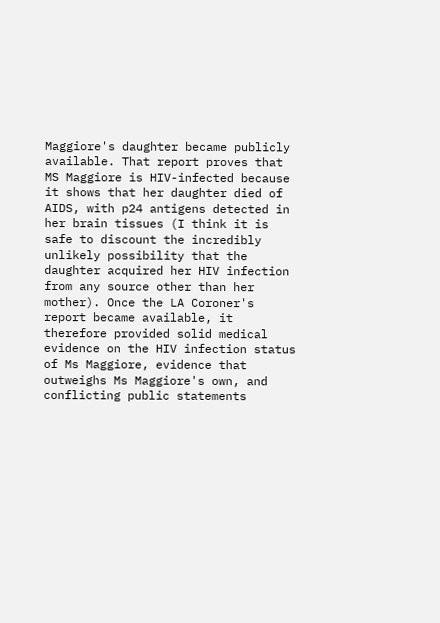Maggiore's daughter became publicly available. That report proves that MS Maggiore is HIV-infected because it shows that her daughter died of AIDS, with p24 antigens detected in her brain tissues (I think it is safe to discount the incredibly unlikely possibility that the daughter acquired her HIV infection from any source other than her mother). Once the LA Coroner's report became available, it therefore provided solid medical evidence on the HIV infection status of Ms Maggiore, evidence that outweighs Ms Maggiore's own, and conflicting public statements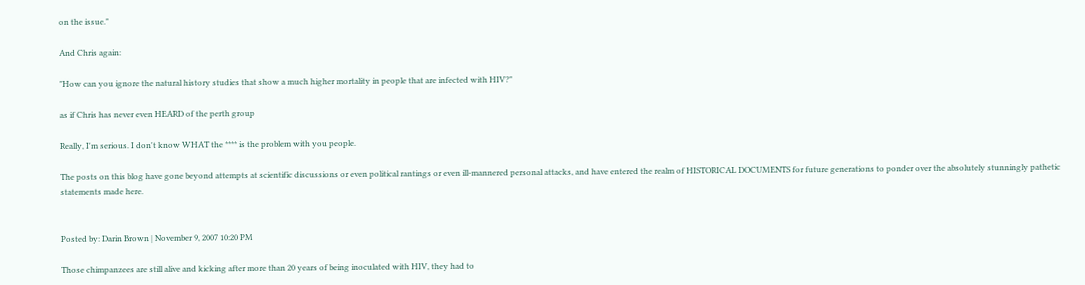on the issue."

And Chris again:

"How can you ignore the natural history studies that show a much higher mortality in people that are infected with HIV?"

as if Chris has never even HEARD of the perth group

Really, I'm serious. I don't know WHAT the **** is the problem with you people.

The posts on this blog have gone beyond attempts at scientific discussions or even political rantings or even ill-mannered personal attacks, and have entered the realm of HISTORICAL DOCUMENTS for future generations to ponder over the absolutely stunningly pathetic statements made here.


Posted by: Darin Brown | November 9, 2007 10:20 PM

Those chimpanzees are still alive and kicking after more than 20 years of being inoculated with HIV, they had to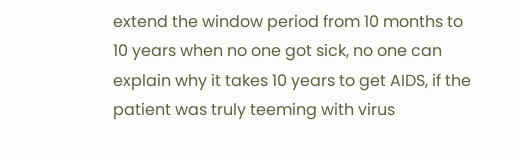extend the window period from 10 months to 10 years when no one got sick, no one can explain why it takes 10 years to get AIDS, if the patient was truly teeming with virus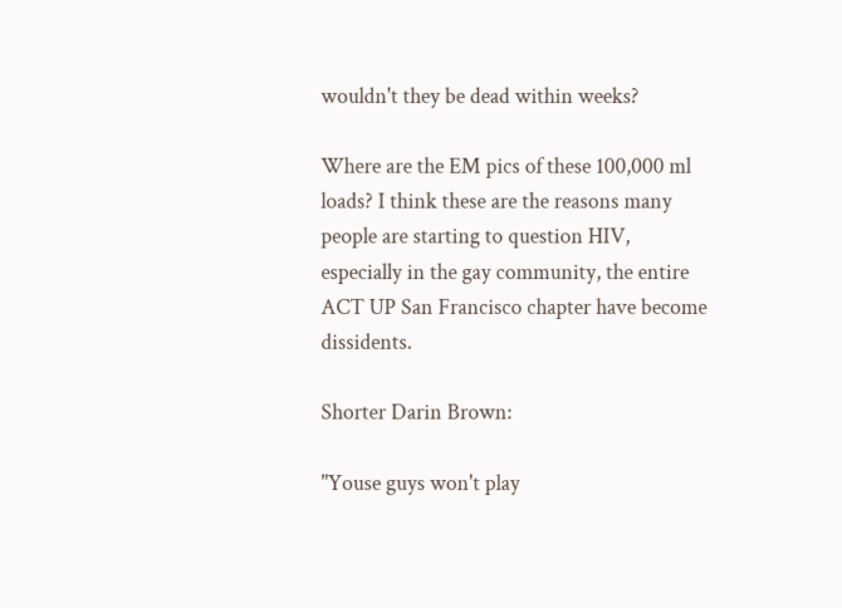wouldn't they be dead within weeks?

Where are the EM pics of these 100,000 ml loads? I think these are the reasons many people are starting to question HIV, especially in the gay community, the entire ACT UP San Francisco chapter have become dissidents.

Shorter Darin Brown:

"Youse guys won't play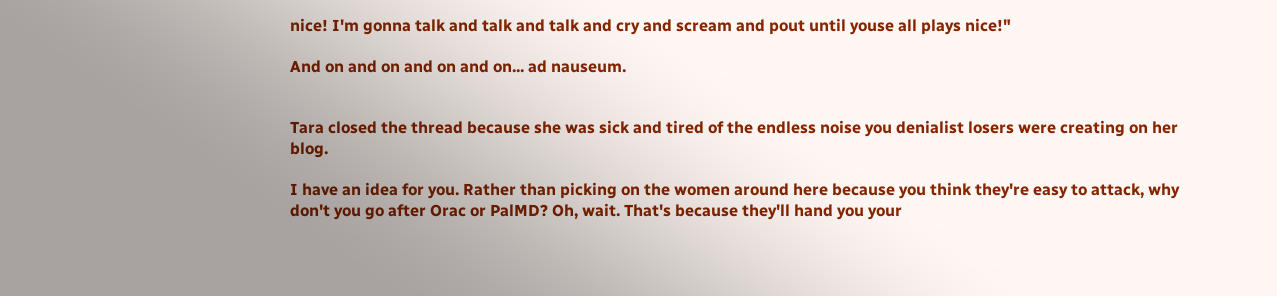nice! I'm gonna talk and talk and talk and cry and scream and pout until youse all plays nice!"

And on and on and on and on... ad nauseum.


Tara closed the thread because she was sick and tired of the endless noise you denialist losers were creating on her blog.

I have an idea for you. Rather than picking on the women around here because you think they're easy to attack, why don't you go after Orac or PalMD? Oh, wait. That's because they'll hand you your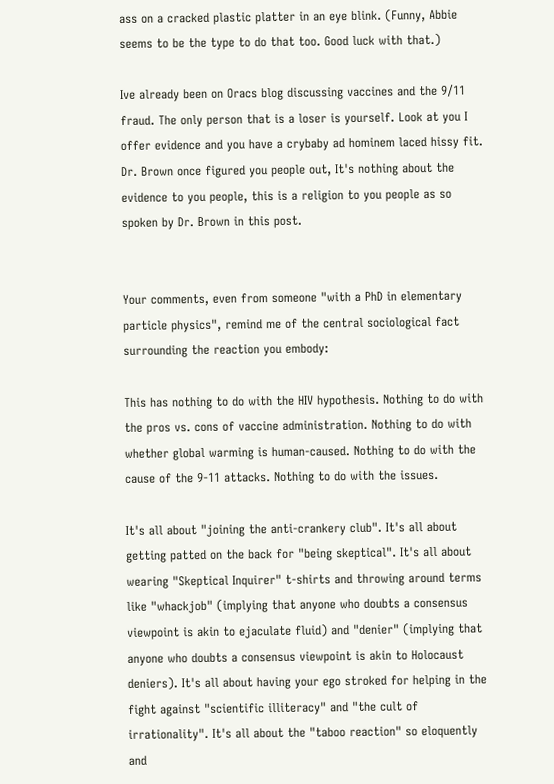ass on a cracked plastic platter in an eye blink. (Funny, Abbie seems to be the type to do that too. Good luck with that.)

Ive already been on Oracs blog discussing vaccines and the 9/11 fraud. The only person that is a loser is yourself. Look at you I offer evidence and you have a crybaby ad hominem laced hissy fit. Dr. Brown once figured you people out, It's nothing about the evidence to you people, this is a religion to you people as so spoken by Dr. Brown in this post.


Your comments, even from someone "with a PhD in elementary particle physics", remind me of the central sociological fact surrounding the reaction you embody:

This has nothing to do with the HIV hypothesis. Nothing to do with the pros vs. cons of vaccine administration. Nothing to do with whether global warming is human-caused. Nothing to do with the cause of the 9-11 attacks. Nothing to do with the issues.

It's all about "joining the anti-crankery club". It's all about getting patted on the back for "being skeptical". It's all about wearing "Skeptical Inquirer" t-shirts and throwing around terms like "whackjob" (implying that anyone who doubts a consensus viewpoint is akin to ejaculate fluid) and "denier" (implying that anyone who doubts a consensus viewpoint is akin to Holocaust deniers). It's all about having your ego stroked for helping in the fight against "scientific illiteracy" and "the cult of irrationality". It's all about the "taboo reaction" so eloquently and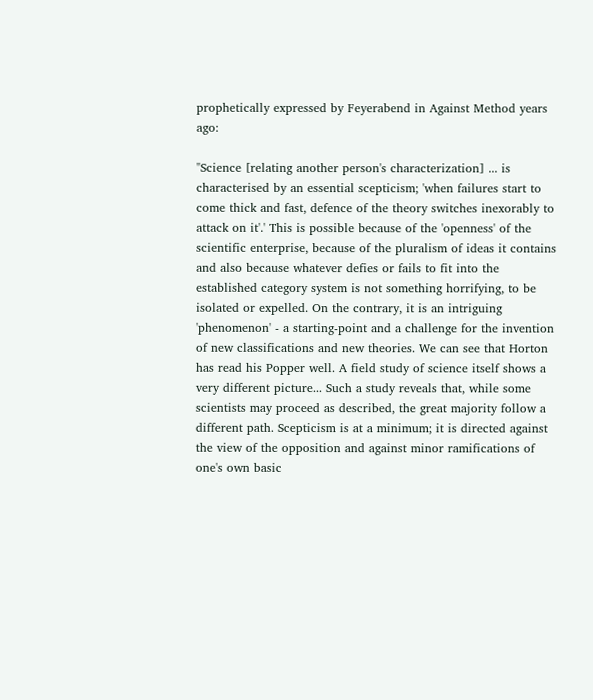prophetically expressed by Feyerabend in Against Method years ago:

"Science [relating another person's characterization] ... is characterised by an essential scepticism; 'when failures start to come thick and fast, defence of the theory switches inexorably to attack on it'.' This is possible because of the 'openness' of the scientific enterprise, because of the pluralism of ideas it contains and also because whatever defies or fails to fit into the established category system is not something horrifying, to be isolated or expelled. On the contrary, it is an intriguing 'phenomenon' - a starting-point and a challenge for the invention of new classifications and new theories. We can see that Horton has read his Popper well. A field study of science itself shows a very different picture... Such a study reveals that, while some scientists may proceed as described, the great majority follow a different path. Scepticism is at a minimum; it is directed against the view of the opposition and against minor ramifications of one's own basic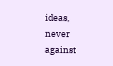ideas, never against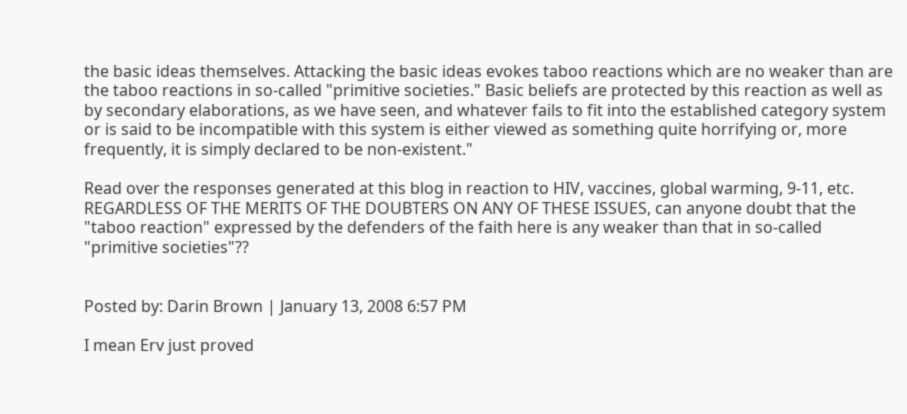the basic ideas themselves. Attacking the basic ideas evokes taboo reactions which are no weaker than are the taboo reactions in so-called "primitive societies." Basic beliefs are protected by this reaction as well as by secondary elaborations, as we have seen, and whatever fails to fit into the established category system or is said to be incompatible with this system is either viewed as something quite horrifying or, more frequently, it is simply declared to be non-existent."

Read over the responses generated at this blog in reaction to HIV, vaccines, global warming, 9-11, etc. REGARDLESS OF THE MERITS OF THE DOUBTERS ON ANY OF THESE ISSUES, can anyone doubt that the "taboo reaction" expressed by the defenders of the faith here is any weaker than that in so-called "primitive societies"??


Posted by: Darin Brown | January 13, 2008 6:57 PM

I mean Erv just proved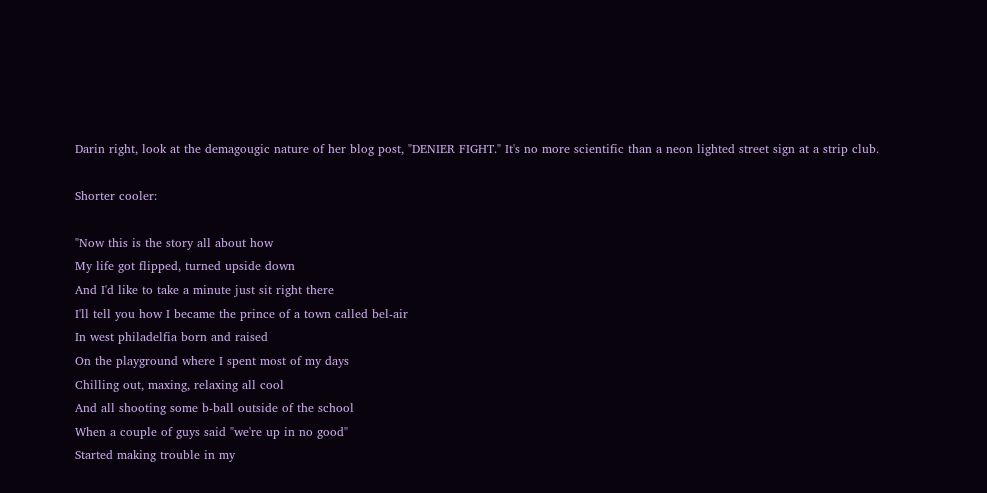Darin right, look at the demagougic nature of her blog post, "DENIER FIGHT." It's no more scientific than a neon lighted street sign at a strip club.

Shorter cooler:

"Now this is the story all about how
My life got flipped, turned upside down
And I'd like to take a minute just sit right there
I'll tell you how I became the prince of a town called bel-air
In west philadelfia born and raised
On the playground where I spent most of my days
Chilling out, maxing, relaxing all cool
And all shooting some b-ball outside of the school
When a couple of guys said "we're up in no good"
Started making trouble in my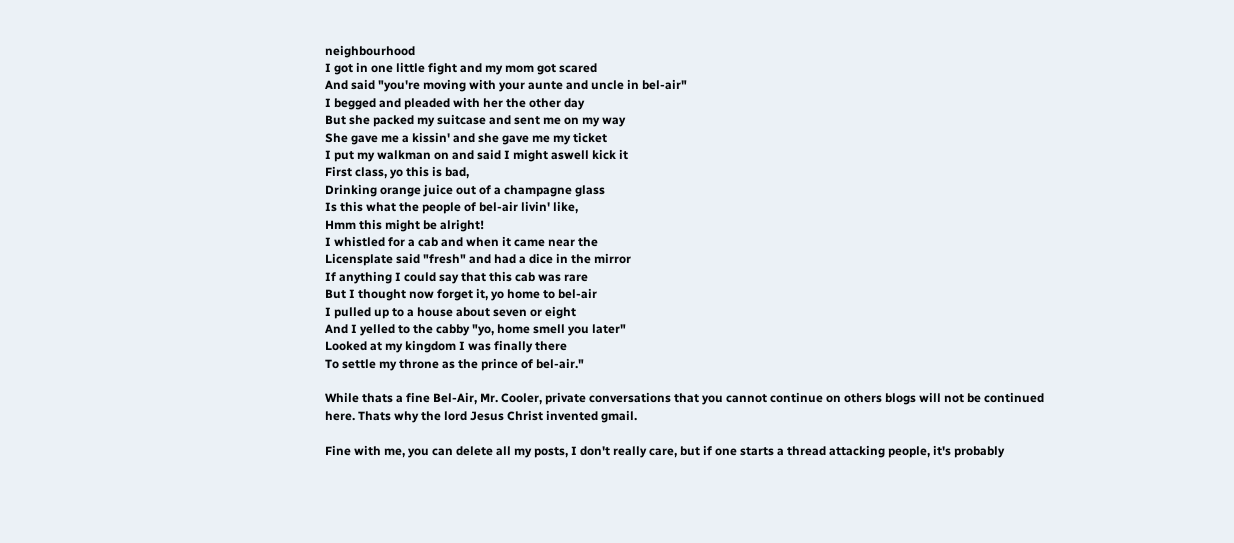neighbourhood
I got in one little fight and my mom got scared
And said "you're moving with your aunte and uncle in bel-air"
I begged and pleaded with her the other day
But she packed my suitcase and sent me on my way
She gave me a kissin' and she gave me my ticket
I put my walkman on and said I might aswell kick it
First class, yo this is bad,
Drinking orange juice out of a champagne glass
Is this what the people of bel-air livin' like,
Hmm this might be alright!
I whistled for a cab and when it came near the
Licensplate said "fresh" and had a dice in the mirror
If anything I could say that this cab was rare
But I thought now forget it, yo home to bel-air
I pulled up to a house about seven or eight
And I yelled to the cabby "yo, home smell you later"
Looked at my kingdom I was finally there
To settle my throne as the prince of bel-air."

While thats a fine Bel-Air, Mr. Cooler, private conversations that you cannot continue on others blogs will not be continued here. Thats why the lord Jesus Christ invented gmail.

Fine with me, you can delete all my posts, I don't really care, but if one starts a thread attacking people, it's probably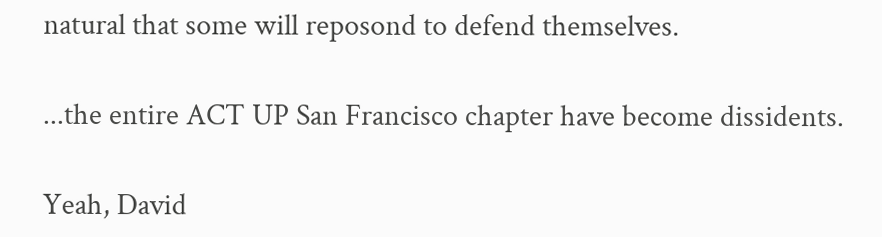natural that some will reposond to defend themselves.

...the entire ACT UP San Francisco chapter have become dissidents.

Yeah, David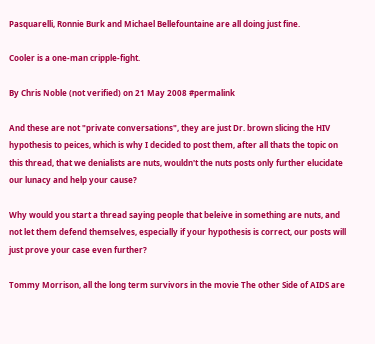Pasquarelli, Ronnie Burk and Michael Bellefountaine are all doing just fine.

Cooler is a one-man cripple-fight.

By Chris Noble (not verified) on 21 May 2008 #permalink

And these are not "private conversations", they are just Dr. brown slicing the HIV hypothesis to peices, which is why I decided to post them, after all thats the topic on this thread, that we denialists are nuts, wouldn't the nuts posts only further elucidate our lunacy and help your cause?

Why would you start a thread saying people that beleive in something are nuts, and not let them defend themselves, especially if your hypothesis is correct, our posts will just prove your case even further?

Tommy Morrison, all the long term survivors in the movie The other Side of AIDS are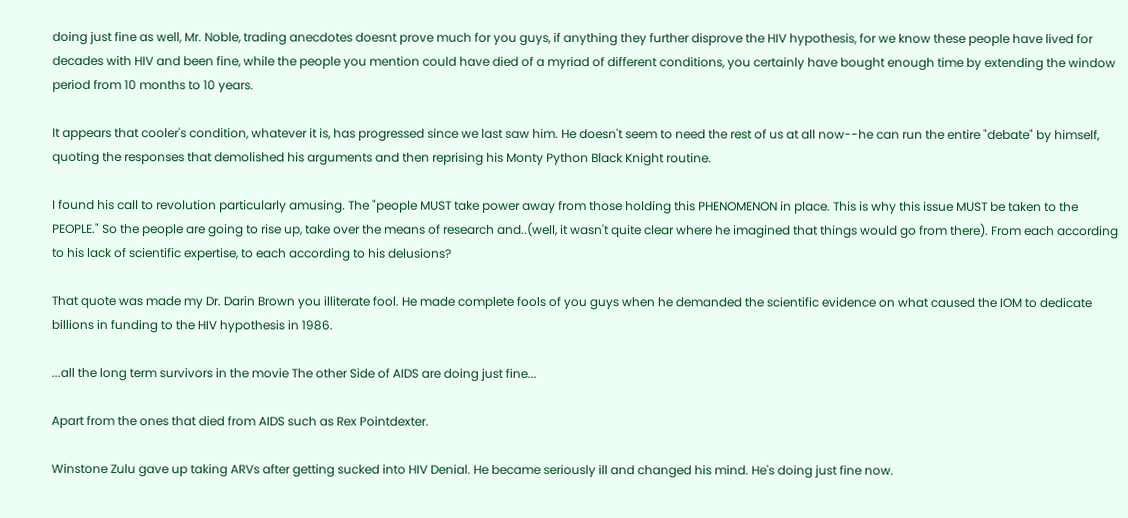doing just fine as well, Mr. Noble, trading anecdotes doesnt prove much for you guys, if anything they further disprove the HIV hypothesis, for we know these people have lived for decades with HIV and been fine, while the people you mention could have died of a myriad of different conditions, you certainly have bought enough time by extending the window period from 10 months to 10 years.

It appears that cooler's condition, whatever it is, has progressed since we last saw him. He doesn't seem to need the rest of us at all now--he can run the entire "debate" by himself, quoting the responses that demolished his arguments and then reprising his Monty Python Black Knight routine.

I found his call to revolution particularly amusing. The "people MUST take power away from those holding this PHENOMENON in place. This is why this issue MUST be taken to the PEOPLE." So the people are going to rise up, take over the means of research and..(well, it wasn't quite clear where he imagined that things would go from there). From each according to his lack of scientific expertise, to each according to his delusions?

That quote was made my Dr. Darin Brown you illiterate fool. He made complete fools of you guys when he demanded the scientific evidence on what caused the IOM to dedicate billions in funding to the HIV hypothesis in 1986.

...all the long term survivors in the movie The other Side of AIDS are doing just fine...

Apart from the ones that died from AIDS such as Rex Pointdexter.

Winstone Zulu gave up taking ARVs after getting sucked into HIV Denial. He became seriously ill and changed his mind. He's doing just fine now.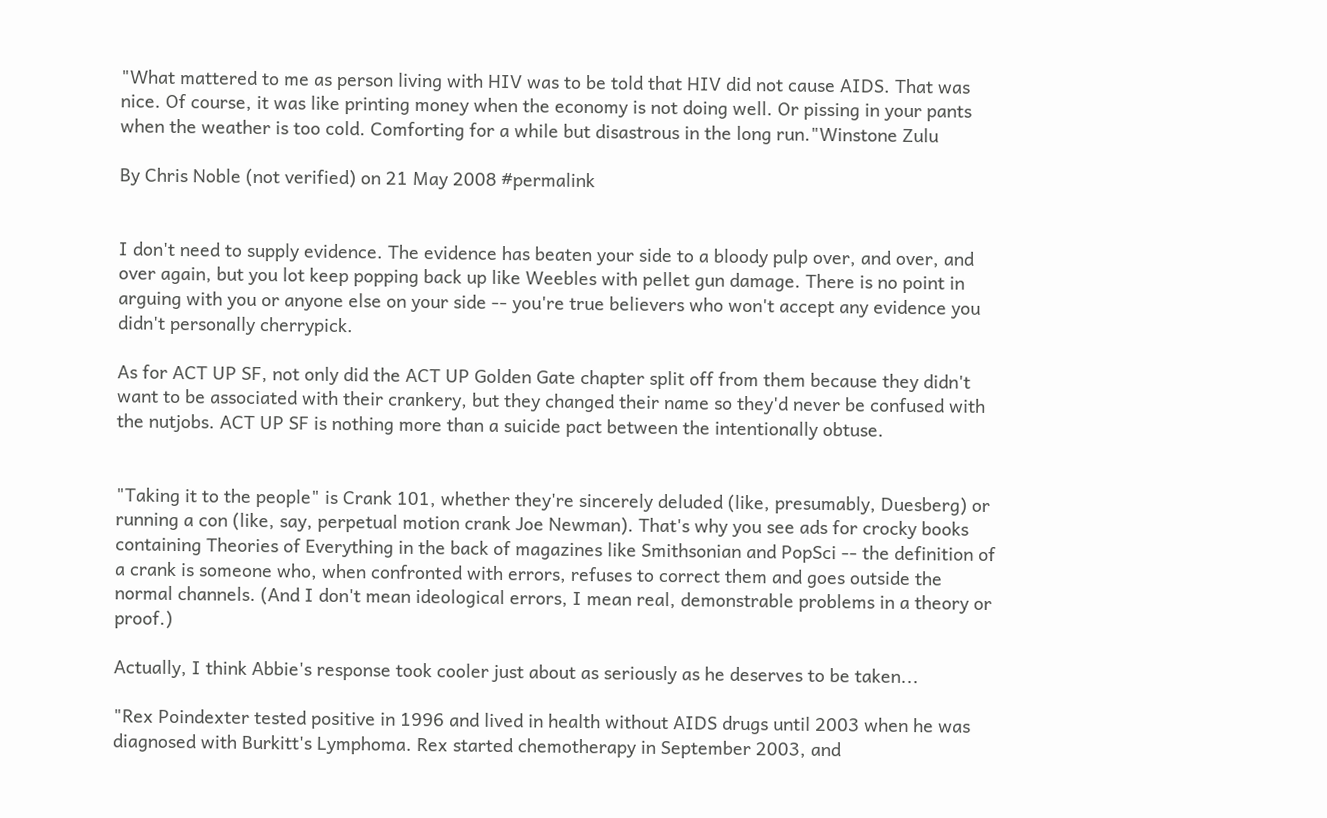"What mattered to me as person living with HIV was to be told that HIV did not cause AIDS. That was nice. Of course, it was like printing money when the economy is not doing well. Or pissing in your pants when the weather is too cold. Comforting for a while but disastrous in the long run."Winstone Zulu

By Chris Noble (not verified) on 21 May 2008 #permalink


I don't need to supply evidence. The evidence has beaten your side to a bloody pulp over, and over, and over again, but you lot keep popping back up like Weebles with pellet gun damage. There is no point in arguing with you or anyone else on your side -- you're true believers who won't accept any evidence you didn't personally cherrypick.

As for ACT UP SF, not only did the ACT UP Golden Gate chapter split off from them because they didn't want to be associated with their crankery, but they changed their name so they'd never be confused with the nutjobs. ACT UP SF is nothing more than a suicide pact between the intentionally obtuse.


"Taking it to the people" is Crank 101, whether they're sincerely deluded (like, presumably, Duesberg) or running a con (like, say, perpetual motion crank Joe Newman). That's why you see ads for crocky books containing Theories of Everything in the back of magazines like Smithsonian and PopSci -- the definition of a crank is someone who, when confronted with errors, refuses to correct them and goes outside the normal channels. (And I don't mean ideological errors, I mean real, demonstrable problems in a theory or proof.)

Actually, I think Abbie's response took cooler just about as seriously as he deserves to be taken...

"Rex Poindexter tested positive in 1996 and lived in health without AIDS drugs until 2003 when he was diagnosed with Burkitt's Lymphoma. Rex started chemotherapy in September 2003, and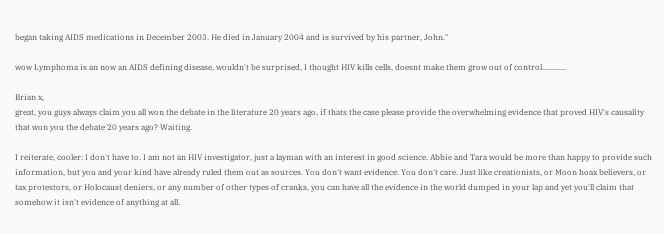began taking AIDS medications in December 2003. He died in January 2004 and is survived by his partner, John."

wow Lymphoma is an now an AIDS defining disease, wouldn't be surprised, I thought HIV kills cells, doesnt make them grow out of control............

Brian x,
great, you guys always claim you all won the debate in the literature 20 years ago, if thats the case please provide the overwhelming evidence that proved HIV's causality that won you the debate 20 years ago? Waiting.

I reiterate, cooler: I don't have to. I am not an HIV investigator, just a layman with an interest in good science. Abbie and Tara would be more than happy to provide such information, but you and your kind have already ruled them out as sources. You don't want evidence. You don't care. Just like creationists, or Moon hoax believers, or tax protestors, or Holocaust deniers, or any number of other types of cranks, you can have all the evidence in the world dumped in your lap and yet you'll claim that somehow it isn't evidence of anything at all.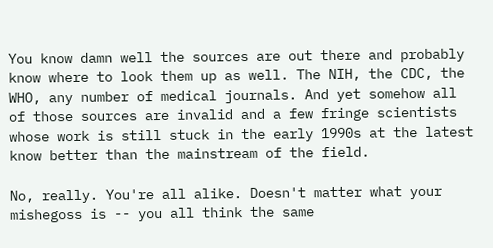You know damn well the sources are out there and probably know where to look them up as well. The NIH, the CDC, the WHO, any number of medical journals. And yet somehow all of those sources are invalid and a few fringe scientists whose work is still stuck in the early 1990s at the latest know better than the mainstream of the field.

No, really. You're all alike. Doesn't matter what your mishegoss is -- you all think the same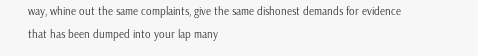way, whine out the same complaints, give the same dishonest demands for evidence that has been dumped into your lap many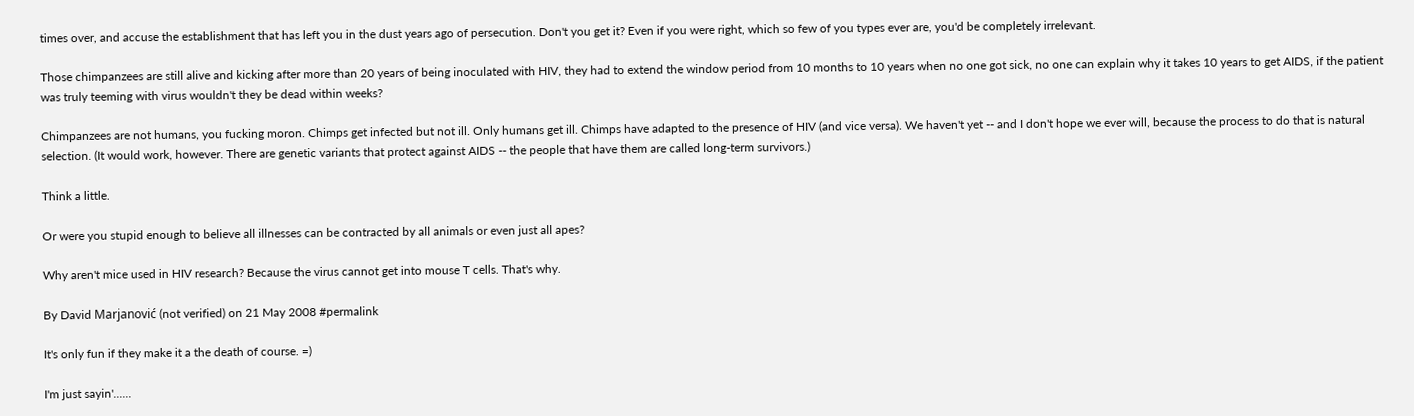times over, and accuse the establishment that has left you in the dust years ago of persecution. Don't you get it? Even if you were right, which so few of you types ever are, you'd be completely irrelevant.

Those chimpanzees are still alive and kicking after more than 20 years of being inoculated with HIV, they had to extend the window period from 10 months to 10 years when no one got sick, no one can explain why it takes 10 years to get AIDS, if the patient was truly teeming with virus wouldn't they be dead within weeks?

Chimpanzees are not humans, you fucking moron. Chimps get infected but not ill. Only humans get ill. Chimps have adapted to the presence of HIV (and vice versa). We haven't yet -- and I don't hope we ever will, because the process to do that is natural selection. (It would work, however. There are genetic variants that protect against AIDS -- the people that have them are called long-term survivors.)

Think a little.

Or were you stupid enough to believe all illnesses can be contracted by all animals or even just all apes?

Why aren't mice used in HIV research? Because the virus cannot get into mouse T cells. That's why.

By David Marjanović (not verified) on 21 May 2008 #permalink

It's only fun if they make it a the death of course. =)

I'm just sayin'......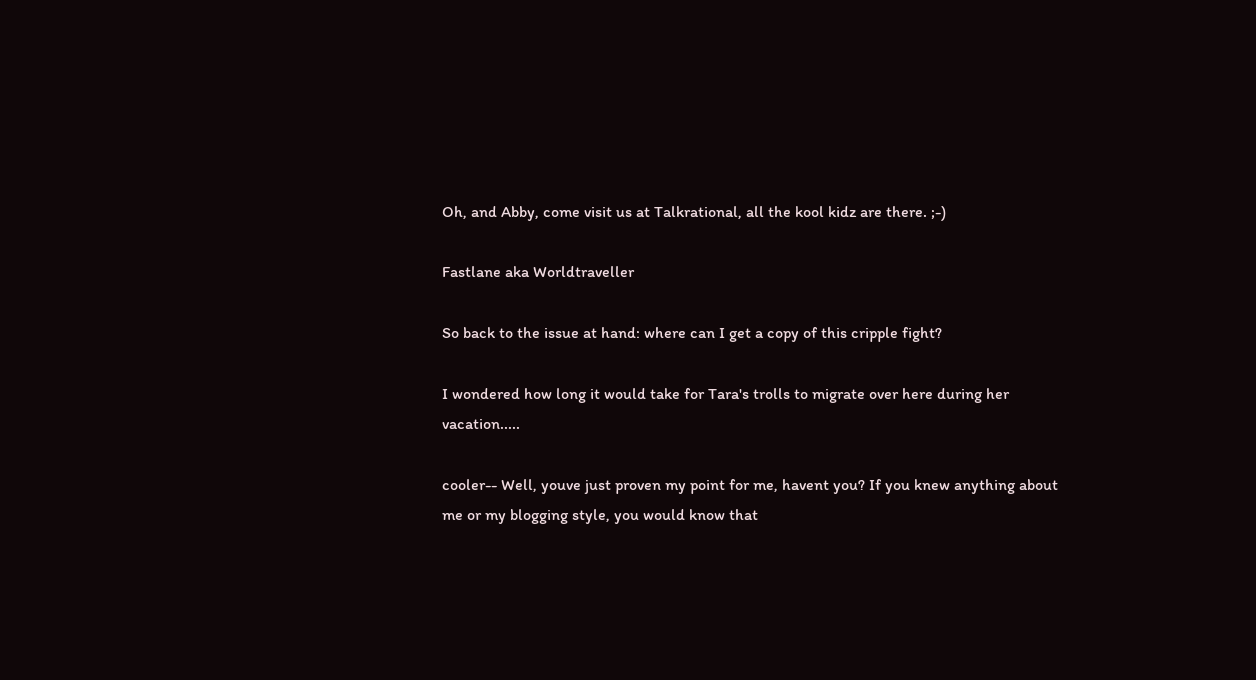Oh, and Abby, come visit us at Talkrational, all the kool kidz are there. ;-)

Fastlane aka Worldtraveller

So back to the issue at hand: where can I get a copy of this cripple fight?

I wondered how long it would take for Tara's trolls to migrate over here during her vacation.....

cooler-- Well, youve just proven my point for me, havent you? If you knew anything about me or my blogging style, you would know that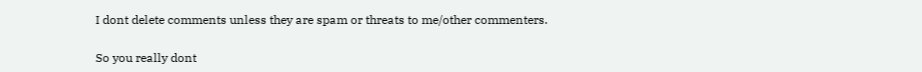I dont delete comments unless they are spam or threats to me/other commenters.

So you really dont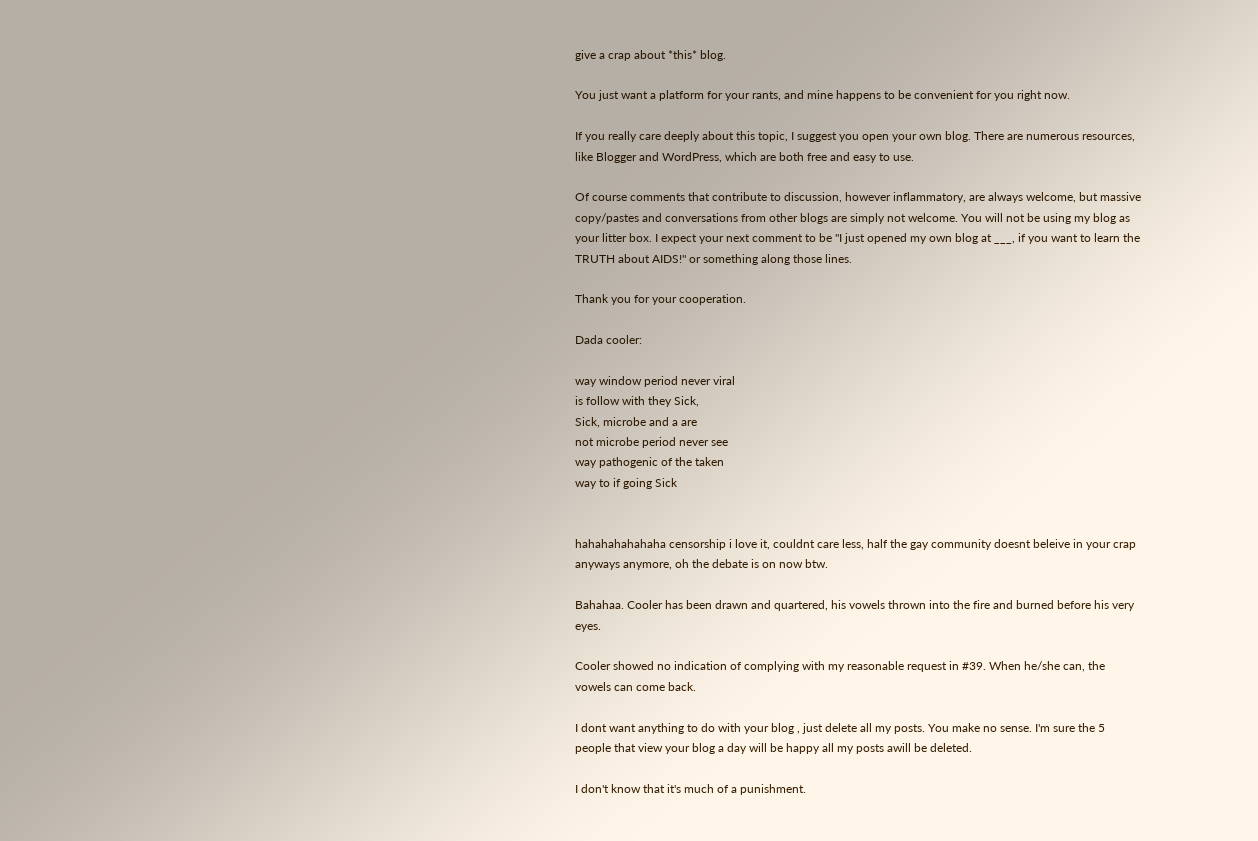give a crap about *this* blog.

You just want a platform for your rants, and mine happens to be convenient for you right now.

If you really care deeply about this topic, I suggest you open your own blog. There are numerous resources, like Blogger and WordPress, which are both free and easy to use.

Of course comments that contribute to discussion, however inflammatory, are always welcome, but massive copy/pastes and conversations from other blogs are simply not welcome. You will not be using my blog as your litter box. I expect your next comment to be "I just opened my own blog at ___, if you want to learn the TRUTH about AIDS!" or something along those lines.

Thank you for your cooperation.

Dada cooler:

way window period never viral
is follow with they Sick,
Sick, microbe and a are
not microbe period never see
way pathogenic of the taken
way to if going Sick


hahahahahahaha censorship i love it, couldnt care less, half the gay community doesnt beleive in your crap anyways anymore, oh the debate is on now btw.

Bahahaa. Cooler has been drawn and quartered, his vowels thrown into the fire and burned before his very eyes.

Cooler showed no indication of complying with my reasonable request in #39. When he/she can, the vowels can come back.

I dont want anything to do with your blog , just delete all my posts. You make no sense. I'm sure the 5 people that view your blog a day will be happy all my posts awill be deleted.

I don't know that it's much of a punishment.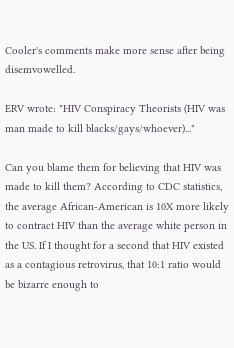Cooler's comments make more sense after being disemvowelled.

ERV wrote: "HIV Conspiracy Theorists (HIV was man made to kill blacks/gays/whoever)..."

Can you blame them for believing that HIV was made to kill them? According to CDC statistics, the average African-American is 10X more likely to contract HIV than the average white person in the US. If I thought for a second that HIV existed as a contagious retrovirus, that 10:1 ratio would be bizarre enough to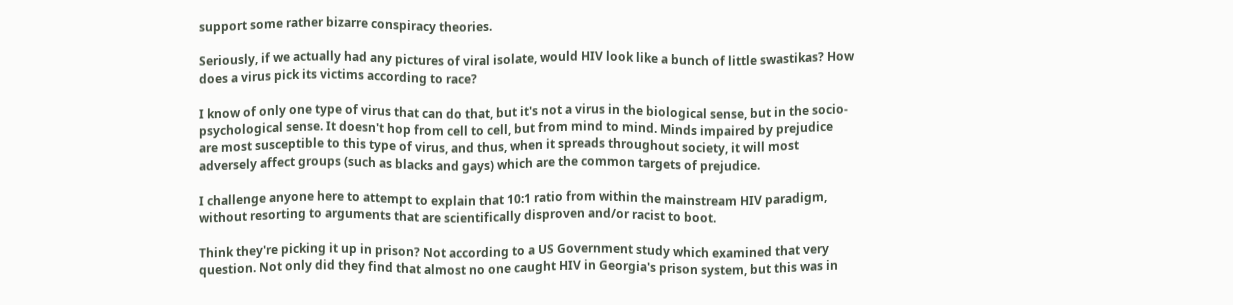support some rather bizarre conspiracy theories.

Seriously, if we actually had any pictures of viral isolate, would HIV look like a bunch of little swastikas? How does a virus pick its victims according to race?

I know of only one type of virus that can do that, but it's not a virus in the biological sense, but in the socio-psychological sense. It doesn't hop from cell to cell, but from mind to mind. Minds impaired by prejudice are most susceptible to this type of virus, and thus, when it spreads throughout society, it will most adversely affect groups (such as blacks and gays) which are the common targets of prejudice.

I challenge anyone here to attempt to explain that 10:1 ratio from within the mainstream HIV paradigm, without resorting to arguments that are scientifically disproven and/or racist to boot.

Think they're picking it up in prison? Not according to a US Government study which examined that very question. Not only did they find that almost no one caught HIV in Georgia's prison system, but this was in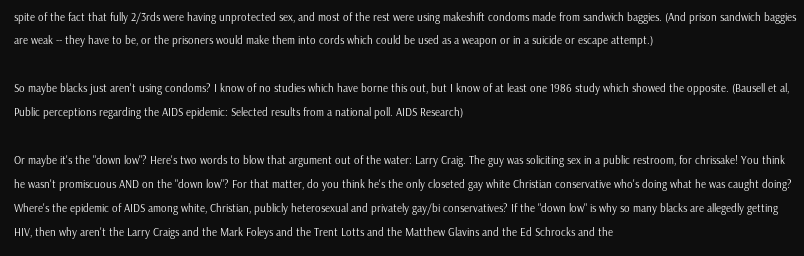spite of the fact that fully 2/3rds were having unprotected sex, and most of the rest were using makeshift condoms made from sandwich baggies. (And prison sandwich baggies are weak -- they have to be, or the prisoners would make them into cords which could be used as a weapon or in a suicide or escape attempt.)

So maybe blacks just aren't using condoms? I know of no studies which have borne this out, but I know of at least one 1986 study which showed the opposite. (Bausell et al, Public perceptions regarding the AIDS epidemic: Selected results from a national poll. AIDS Research)

Or maybe it's the "down low"? Here's two words to blow that argument out of the water: Larry Craig. The guy was soliciting sex in a public restroom, for chrissake! You think he wasn't promiscuous AND on the "down low"? For that matter, do you think he's the only closeted gay white Christian conservative who's doing what he was caught doing? Where's the epidemic of AIDS among white, Christian, publicly heterosexual and privately gay/bi conservatives? If the "down low" is why so many blacks are allegedly getting HIV, then why aren't the Larry Craigs and the Mark Foleys and the Trent Lotts and the Matthew Glavins and the Ed Schrocks and the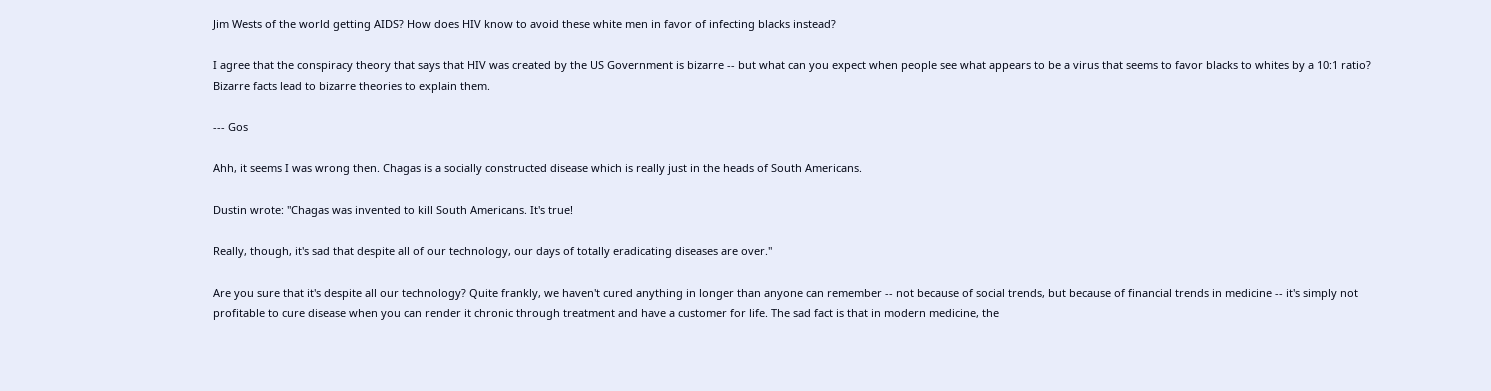Jim Wests of the world getting AIDS? How does HIV know to avoid these white men in favor of infecting blacks instead?

I agree that the conspiracy theory that says that HIV was created by the US Government is bizarre -- but what can you expect when people see what appears to be a virus that seems to favor blacks to whites by a 10:1 ratio? Bizarre facts lead to bizarre theories to explain them.

--- Gos

Ahh, it seems I was wrong then. Chagas is a socially constructed disease which is really just in the heads of South Americans.

Dustin wrote: "Chagas was invented to kill South Americans. It's true!

Really, though, it's sad that despite all of our technology, our days of totally eradicating diseases are over."

Are you sure that it's despite all our technology? Quite frankly, we haven't cured anything in longer than anyone can remember -- not because of social trends, but because of financial trends in medicine -- it's simply not profitable to cure disease when you can render it chronic through treatment and have a customer for life. The sad fact is that in modern medicine, the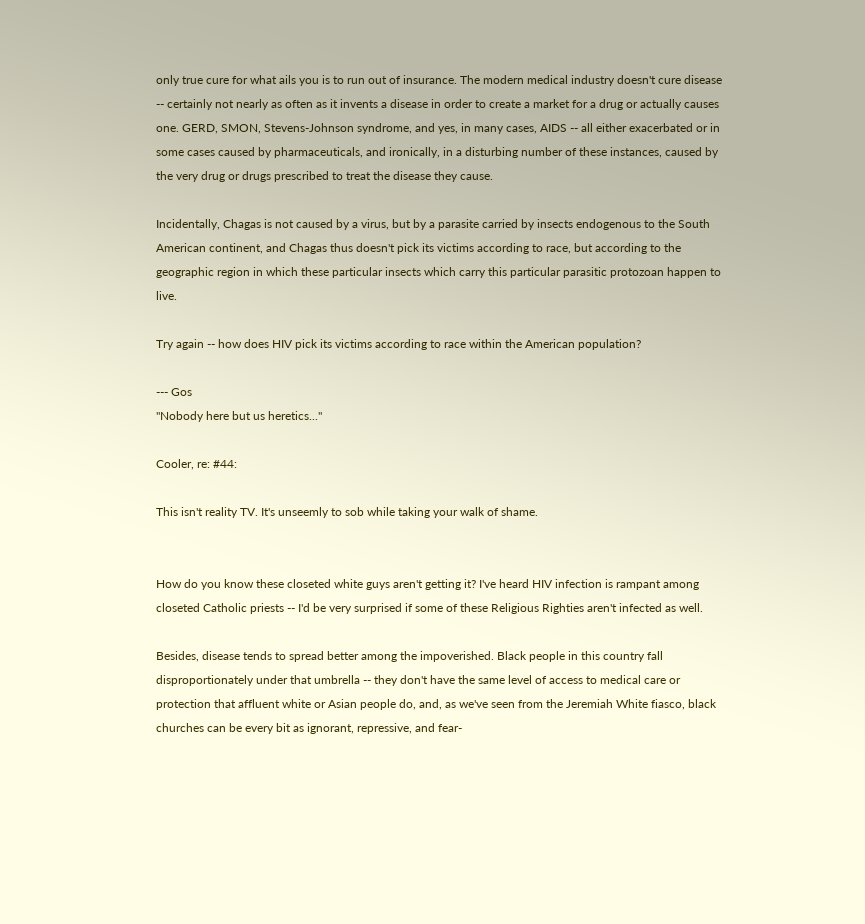only true cure for what ails you is to run out of insurance. The modern medical industry doesn't cure disease -- certainly not nearly as often as it invents a disease in order to create a market for a drug or actually causes one. GERD, SMON, Stevens-Johnson syndrome, and yes, in many cases, AIDS -- all either exacerbated or in some cases caused by pharmaceuticals, and ironically, in a disturbing number of these instances, caused by the very drug or drugs prescribed to treat the disease they cause.

Incidentally, Chagas is not caused by a virus, but by a parasite carried by insects endogenous to the South American continent, and Chagas thus doesn't pick its victims according to race, but according to the geographic region in which these particular insects which carry this particular parasitic protozoan happen to live.

Try again -- how does HIV pick its victims according to race within the American population?

--- Gos
"Nobody here but us heretics..."

Cooler, re: #44:

This isn't reality TV. It's unseemly to sob while taking your walk of shame.


How do you know these closeted white guys aren't getting it? I've heard HIV infection is rampant among closeted Catholic priests -- I'd be very surprised if some of these Religious Righties aren't infected as well.

Besides, disease tends to spread better among the impoverished. Black people in this country fall disproportionately under that umbrella -- they don't have the same level of access to medical care or protection that affluent white or Asian people do, and, as we've seen from the Jeremiah White fiasco, black churches can be every bit as ignorant, repressive, and fear-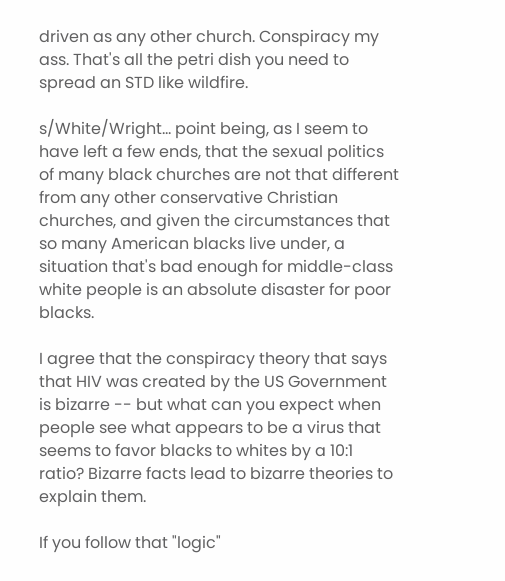driven as any other church. Conspiracy my ass. That's all the petri dish you need to spread an STD like wildfire.

s/White/Wright... point being, as I seem to have left a few ends, that the sexual politics of many black churches are not that different from any other conservative Christian churches, and given the circumstances that so many American blacks live under, a situation that's bad enough for middle-class white people is an absolute disaster for poor blacks.

I agree that the conspiracy theory that says that HIV was created by the US Government is bizarre -- but what can you expect when people see what appears to be a virus that seems to favor blacks to whites by a 10:1 ratio? Bizarre facts lead to bizarre theories to explain them.

If you follow that "logic"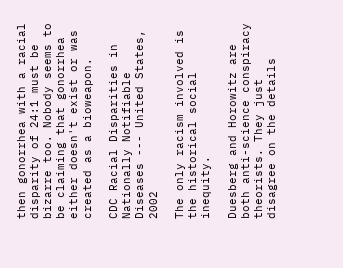then gonorrhea with a racial disparity of 24:1 must be bizarre too. Nobody seems to be claiming that gonorrhea either doesn't exist or was created as a bioweapon.

CDC Racial Disparities in Nationally Notifiable Diseases --- United States, 2002

The only racism involved is the historical social inequity.

Duesberg and Horowitz are both anti-science conspiracy theorists. They just disagree on the details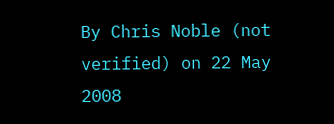By Chris Noble (not verified) on 22 May 2008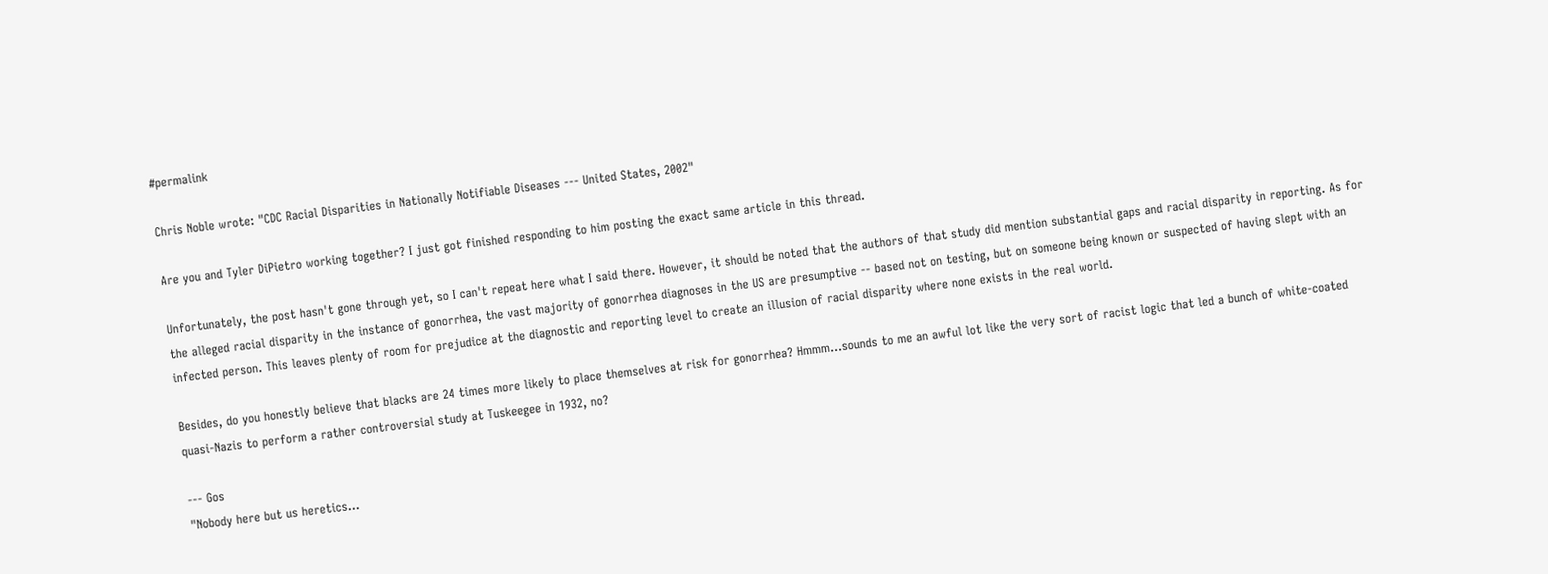#permalink

Chris Noble wrote: "CDC Racial Disparities in Nationally Notifiable Diseases --- United States, 2002"

Are you and Tyler DiPietro working together? I just got finished responding to him posting the exact same article in this thread.

Unfortunately, the post hasn't gone through yet, so I can't repeat here what I said there. However, it should be noted that the authors of that study did mention substantial gaps and racial disparity in reporting. As for the alleged racial disparity in the instance of gonorrhea, the vast majority of gonorrhea diagnoses in the US are presumptive -- based not on testing, but on someone being known or suspected of having slept with an infected person. This leaves plenty of room for prejudice at the diagnostic and reporting level to create an illusion of racial disparity where none exists in the real world.

Besides, do you honestly believe that blacks are 24 times more likely to place themselves at risk for gonorrhea? Hmmm...sounds to me an awful lot like the very sort of racist logic that led a bunch of white-coated quasi-Nazis to perform a rather controversial study at Tuskeegee in 1932, no?

--- Gos
"Nobody here but us heretics...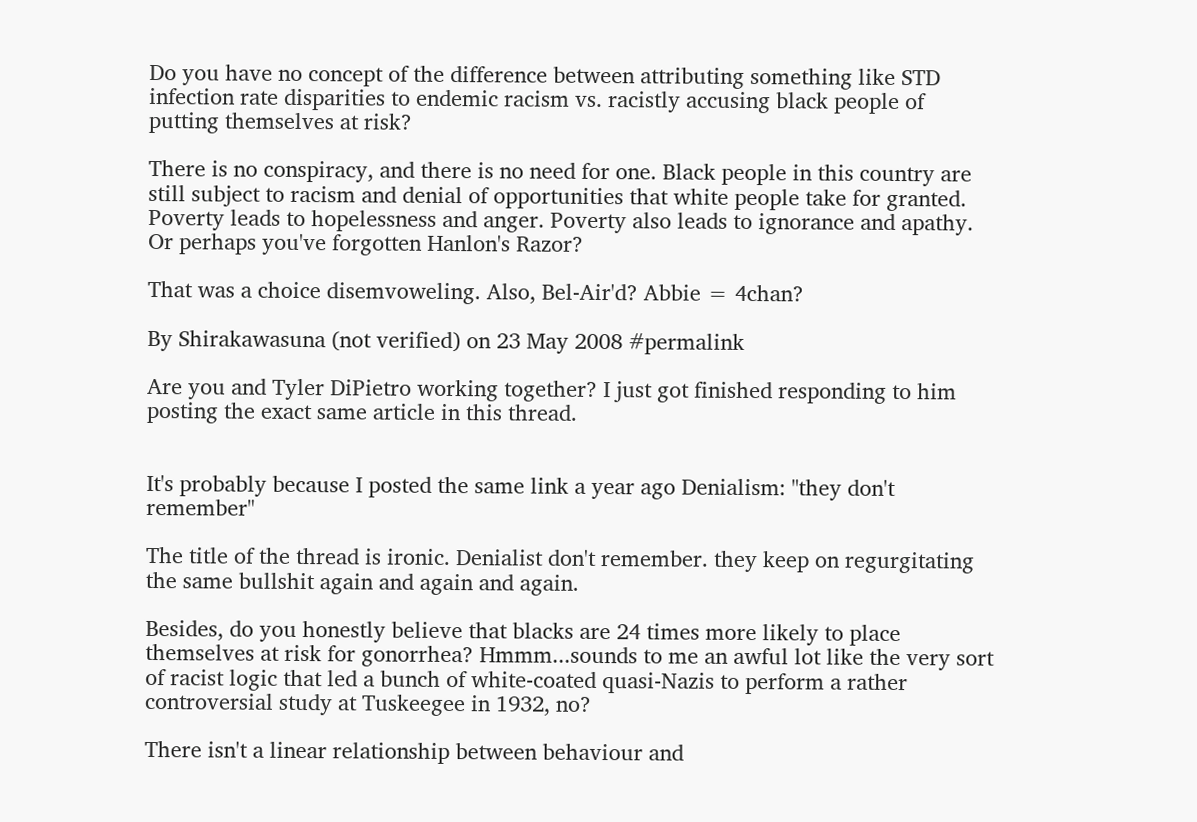Do you have no concept of the difference between attributing something like STD infection rate disparities to endemic racism vs. racistly accusing black people of putting themselves at risk?

There is no conspiracy, and there is no need for one. Black people in this country are still subject to racism and denial of opportunities that white people take for granted. Poverty leads to hopelessness and anger. Poverty also leads to ignorance and apathy. Or perhaps you've forgotten Hanlon's Razor?

That was a choice disemvoweling. Also, Bel-Air'd? Abbie = 4chan?

By Shirakawasuna (not verified) on 23 May 2008 #permalink

Are you and Tyler DiPietro working together? I just got finished responding to him posting the exact same article in this thread.


It's probably because I posted the same link a year ago Denialism: "they don't remember"

The title of the thread is ironic. Denialist don't remember. they keep on regurgitating the same bullshit again and again and again.

Besides, do you honestly believe that blacks are 24 times more likely to place themselves at risk for gonorrhea? Hmmm...sounds to me an awful lot like the very sort of racist logic that led a bunch of white-coated quasi-Nazis to perform a rather controversial study at Tuskeegee in 1932, no?

There isn't a linear relationship between behaviour and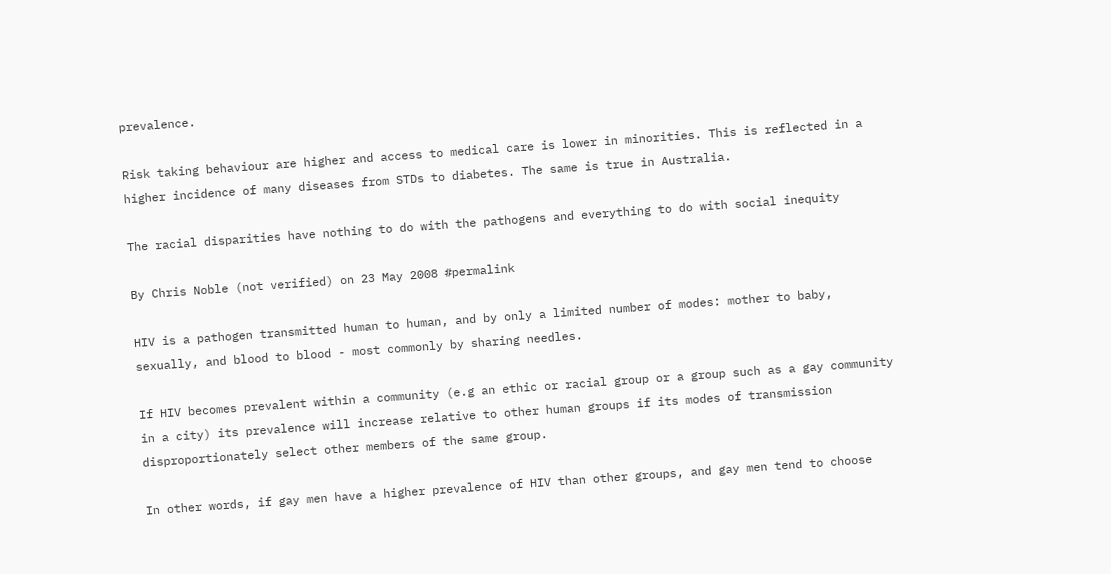prevalence.

Risk taking behaviour are higher and access to medical care is lower in minorities. This is reflected in a higher incidence of many diseases from STDs to diabetes. The same is true in Australia.

The racial disparities have nothing to do with the pathogens and everything to do with social inequity

By Chris Noble (not verified) on 23 May 2008 #permalink

HIV is a pathogen transmitted human to human, and by only a limited number of modes: mother to baby, sexually, and blood to blood - most commonly by sharing needles.

If HIV becomes prevalent within a community (e.g an ethic or racial group or a group such as a gay community in a city) its prevalence will increase relative to other human groups if its modes of transmission disproportionately select other members of the same group.

In other words, if gay men have a higher prevalence of HIV than other groups, and gay men tend to choose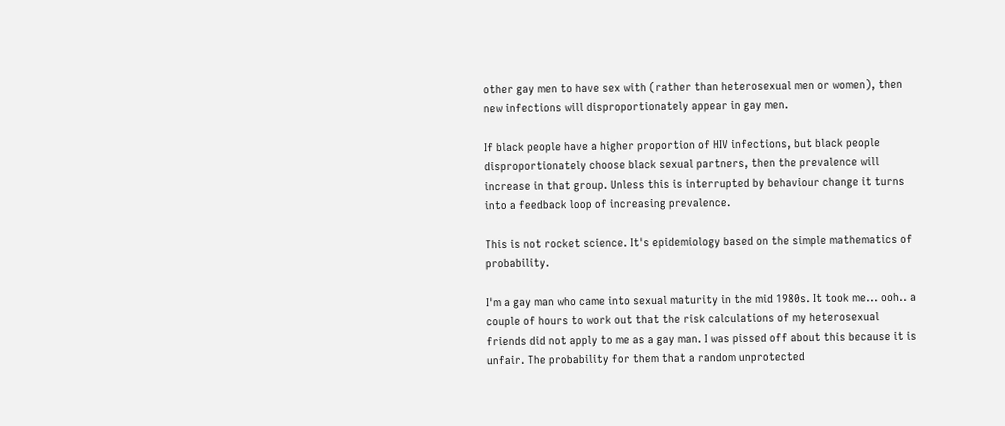other gay men to have sex with (rather than heterosexual men or women), then new infections will disproportionately appear in gay men.

If black people have a higher proportion of HIV infections, but black people disproportionately choose black sexual partners, then the prevalence will increase in that group. Unless this is interrupted by behaviour change it turns into a feedback loop of increasing prevalence.

This is not rocket science. It's epidemiology based on the simple mathematics of probability.

I'm a gay man who came into sexual maturity in the mid 1980s. It took me... ooh.. a couple of hours to work out that the risk calculations of my heterosexual friends did not apply to me as a gay man. I was pissed off about this because it is unfair. The probability for them that a random unprotected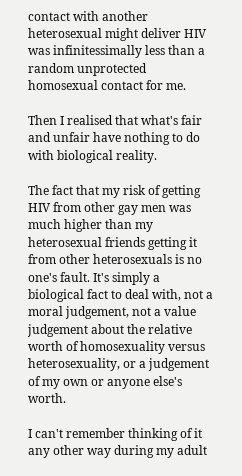contact with another heterosexual might deliver HIV was infinitessimally less than a random unprotected homosexual contact for me.

Then I realised that what's fair and unfair have nothing to do with biological reality.

The fact that my risk of getting HIV from other gay men was much higher than my heterosexual friends getting it from other heterosexuals is no one's fault. It's simply a biological fact to deal with, not a moral judgement, not a value judgement about the relative worth of homosexuality versus heterosexuality, or a judgement of my own or anyone else's worth.

I can't remember thinking of it any other way during my adult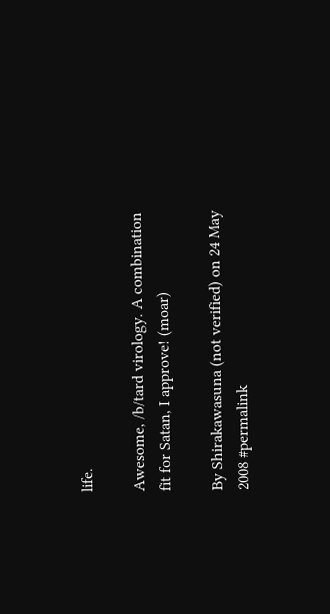life.

Awesome, /b/tard virology. A combination fit for Satan, I approve! (moar)

By Shirakawasuna (not verified) on 24 May 2008 #permalink